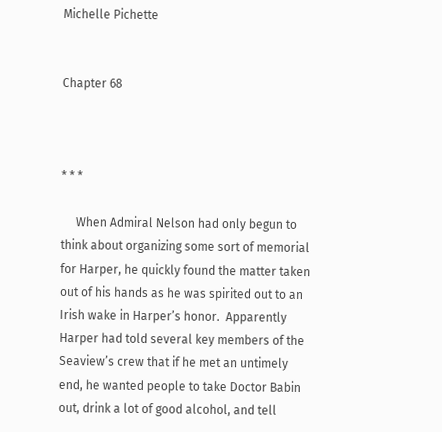Michelle Pichette


Chapter 68



* * *

     When Admiral Nelson had only begun to think about organizing some sort of memorial for Harper, he quickly found the matter taken out of his hands as he was spirited out to an Irish wake in Harper’s honor.  Apparently Harper had told several key members of the Seaview’s crew that if he met an untimely end, he wanted people to take Doctor Babin out, drink a lot of good alcohol, and tell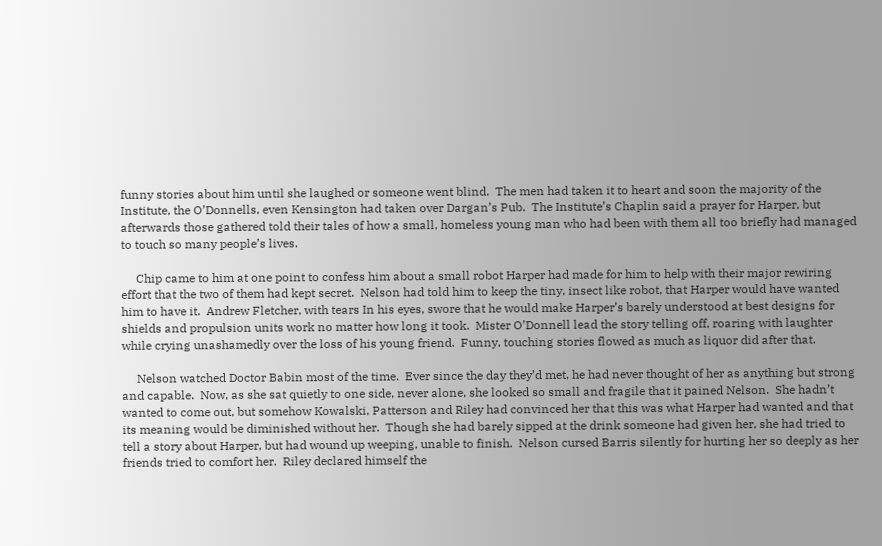funny stories about him until she laughed or someone went blind.  The men had taken it to heart and soon the majority of the Institute, the O’Donnells, even Kensington had taken over Dargan’s Pub.  The Institute’s Chaplin said a prayer for Harper, but afterwards those gathered told their tales of how a small, homeless young man who had been with them all too briefly had managed to touch so many people’s lives.

     Chip came to him at one point to confess him about a small robot Harper had made for him to help with their major rewiring effort that the two of them had kept secret.  Nelson had told him to keep the tiny, insect like robot, that Harper would have wanted him to have it.  Andrew Fletcher, with tears In his eyes, swore that he would make Harper’s barely understood at best designs for shields and propulsion units work no matter how long it took.  Mister O’Donnell lead the story telling off, roaring with laughter while crying unashamedly over the loss of his young friend.  Funny, touching stories flowed as much as liquor did after that.

     Nelson watched Doctor Babin most of the time.  Ever since the day they’d met, he had never thought of her as anything but strong and capable.  Now, as she sat quietly to one side, never alone, she looked so small and fragile that it pained Nelson.  She hadn’t wanted to come out, but somehow Kowalski, Patterson and Riley had convinced her that this was what Harper had wanted and that its meaning would be diminished without her.  Though she had barely sipped at the drink someone had given her, she had tried to tell a story about Harper, but had wound up weeping, unable to finish.  Nelson cursed Barris silently for hurting her so deeply as her friends tried to comfort her.  Riley declared himself the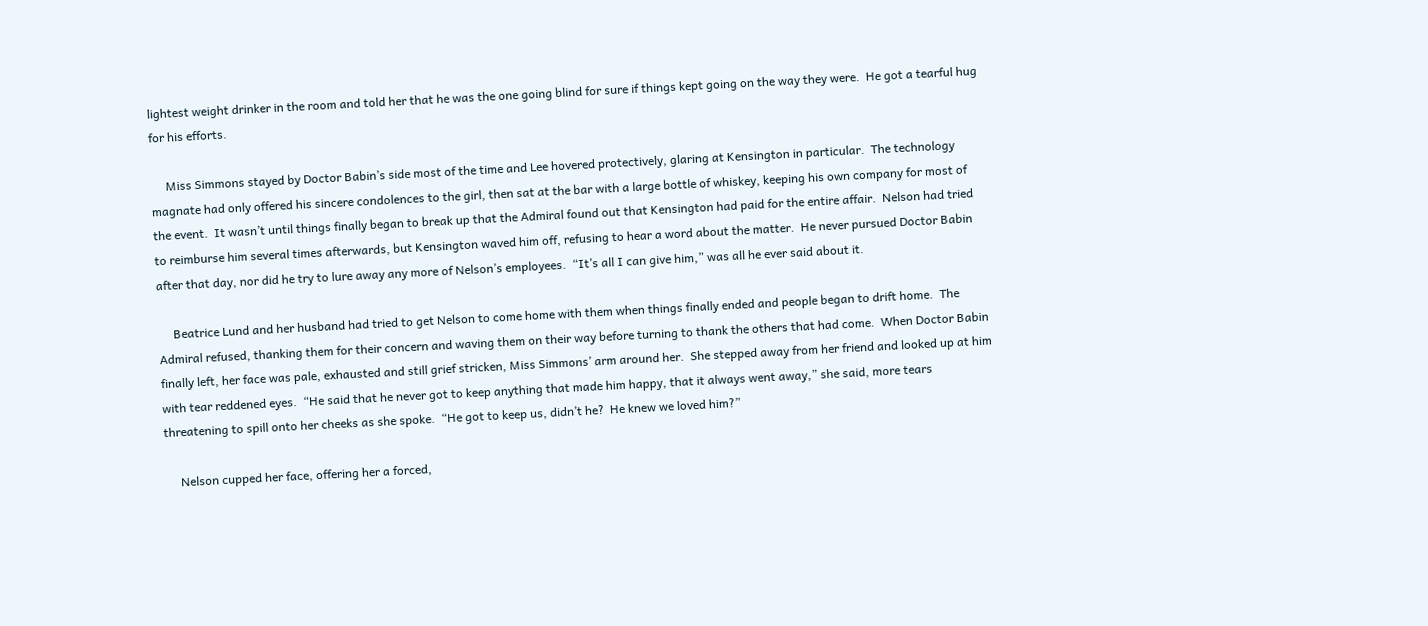lightest weight drinker in the room and told her that he was the one going blind for sure if things kept going on the way they were.  He got a tearful hug for his efforts.

     Miss Simmons stayed by Doctor Babin’s side most of the time and Lee hovered protectively, glaring at Kensington in particular.  The technology magnate had only offered his sincere condolences to the girl, then sat at the bar with a large bottle of whiskey, keeping his own company for most of the event.  It wasn’t until things finally began to break up that the Admiral found out that Kensington had paid for the entire affair.  Nelson had tried to reimburse him several times afterwards, but Kensington waved him off, refusing to hear a word about the matter.  He never pursued Doctor Babin after that day, nor did he try to lure away any more of Nelson’s employees.  “It’s all I can give him,” was all he ever said about it.

     Beatrice Lund and her husband had tried to get Nelson to come home with them when things finally ended and people began to drift home.  The Admiral refused, thanking them for their concern and waving them on their way before turning to thank the others that had come.  When Doctor Babin finally left, her face was pale, exhausted and still grief stricken, Miss Simmons’ arm around her.  She stepped away from her friend and looked up at him with tear reddened eyes.  “He said that he never got to keep anything that made him happy, that it always went away,” she said, more tears threatening to spill onto her cheeks as she spoke.  “He got to keep us, didn’t he?  He knew we loved him?”

     Nelson cupped her face, offering her a forced,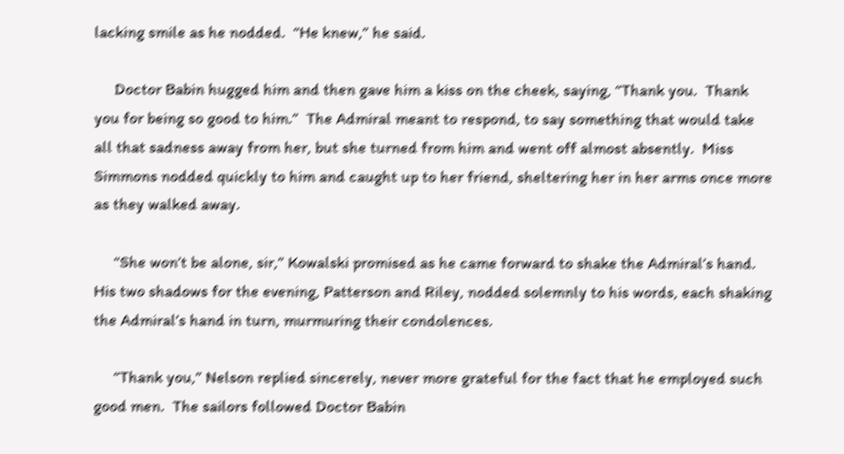lacking smile as he nodded.  “He knew,” he said.

     Doctor Babin hugged him and then gave him a kiss on the cheek, saying, “Thank you.  Thank you for being so good to him.”  The Admiral meant to respond, to say something that would take all that sadness away from her, but she turned from him and went off almost absently.  Miss Simmons nodded quickly to him and caught up to her friend, sheltering her in her arms once more as they walked away.

     “She won’t be alone, sir,” Kowalski promised as he came forward to shake the Admiral’s hand.  His two shadows for the evening, Patterson and Riley, nodded solemnly to his words, each shaking the Admiral’s hand in turn, murmuring their condolences.

     “Thank you,” Nelson replied sincerely, never more grateful for the fact that he employed such good men.  The sailors followed Doctor Babin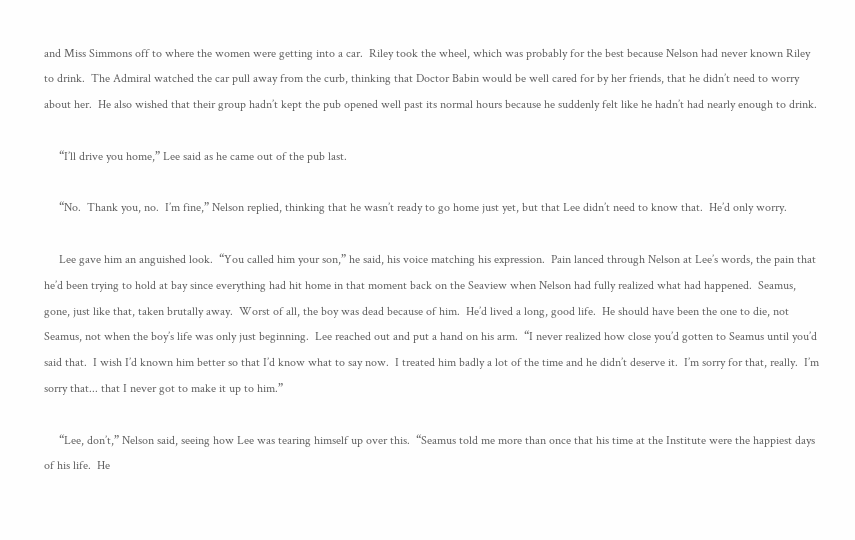and Miss Simmons off to where the women were getting into a car.  Riley took the wheel, which was probably for the best because Nelson had never known Riley to drink.  The Admiral watched the car pull away from the curb, thinking that Doctor Babin would be well cared for by her friends, that he didn’t need to worry about her.  He also wished that their group hadn’t kept the pub opened well past its normal hours because he suddenly felt like he hadn’t had nearly enough to drink.

     “I’ll drive you home,” Lee said as he came out of the pub last.

     “No.  Thank you, no.  I’m fine,” Nelson replied, thinking that he wasn’t ready to go home just yet, but that Lee didn’t need to know that.  He’d only worry.

     Lee gave him an anguished look.  “You called him your son,” he said, his voice matching his expression.  Pain lanced through Nelson at Lee’s words, the pain that he’d been trying to hold at bay since everything had hit home in that moment back on the Seaview when Nelson had fully realized what had happened.  Seamus, gone, just like that, taken brutally away.  Worst of all, the boy was dead because of him.  He’d lived a long, good life.  He should have been the one to die, not Seamus, not when the boy’s life was only just beginning.  Lee reached out and put a hand on his arm.  “I never realized how close you’d gotten to Seamus until you’d said that.  I wish I’d known him better so that I’d know what to say now.  I treated him badly a lot of the time and he didn’t deserve it.  I’m sorry for that, really.  I’m sorry that... that I never got to make it up to him.”

     “Lee, don’t,” Nelson said, seeing how Lee was tearing himself up over this.  “Seamus told me more than once that his time at the Institute were the happiest days of his life.  He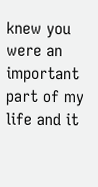knew you were an important part of my life and it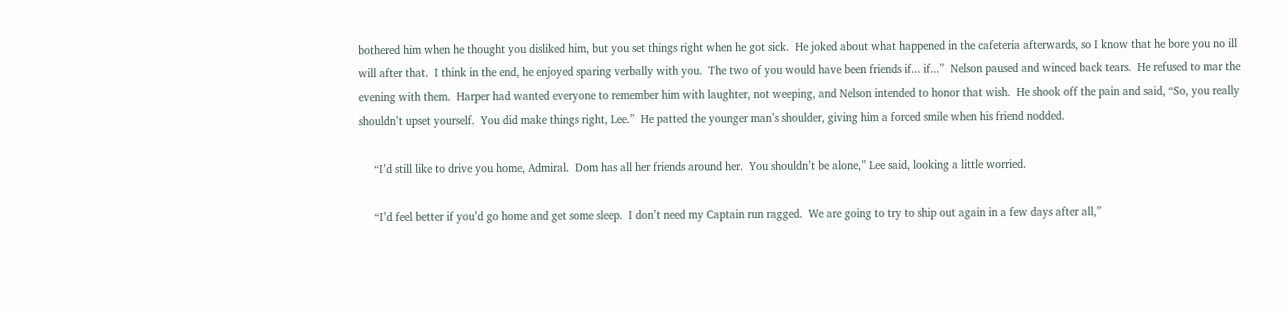bothered him when he thought you disliked him, but you set things right when he got sick.  He joked about what happened in the cafeteria afterwards, so I know that he bore you no ill will after that.  I think in the end, he enjoyed sparing verbally with you.  The two of you would have been friends if... if...”  Nelson paused and winced back tears.  He refused to mar the evening with them.  Harper had wanted everyone to remember him with laughter, not weeping, and Nelson intended to honor that wish.  He shook off the pain and said, “So, you really shouldn’t upset yourself.  You did make things right, Lee.”  He patted the younger man’s shoulder, giving him a forced smile when his friend nodded.

     “I’d still like to drive you home, Admiral.  Dom has all her friends around her.  You shouldn’t be alone,” Lee said, looking a little worried.

     “I’d feel better if you’d go home and get some sleep.  I don’t need my Captain run ragged.  We are going to try to ship out again in a few days after all,”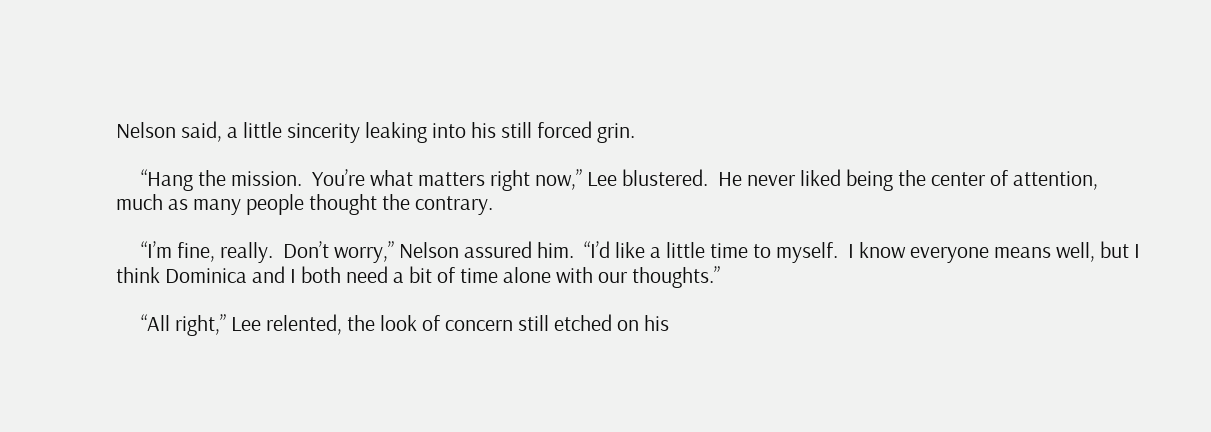Nelson said, a little sincerity leaking into his still forced grin.

     “Hang the mission.  You’re what matters right now,” Lee blustered.  He never liked being the center of attention, much as many people thought the contrary.

     “I’m fine, really.  Don’t worry,” Nelson assured him.  “I’d like a little time to myself.  I know everyone means well, but I think Dominica and I both need a bit of time alone with our thoughts.”

     “All right,” Lee relented, the look of concern still etched on his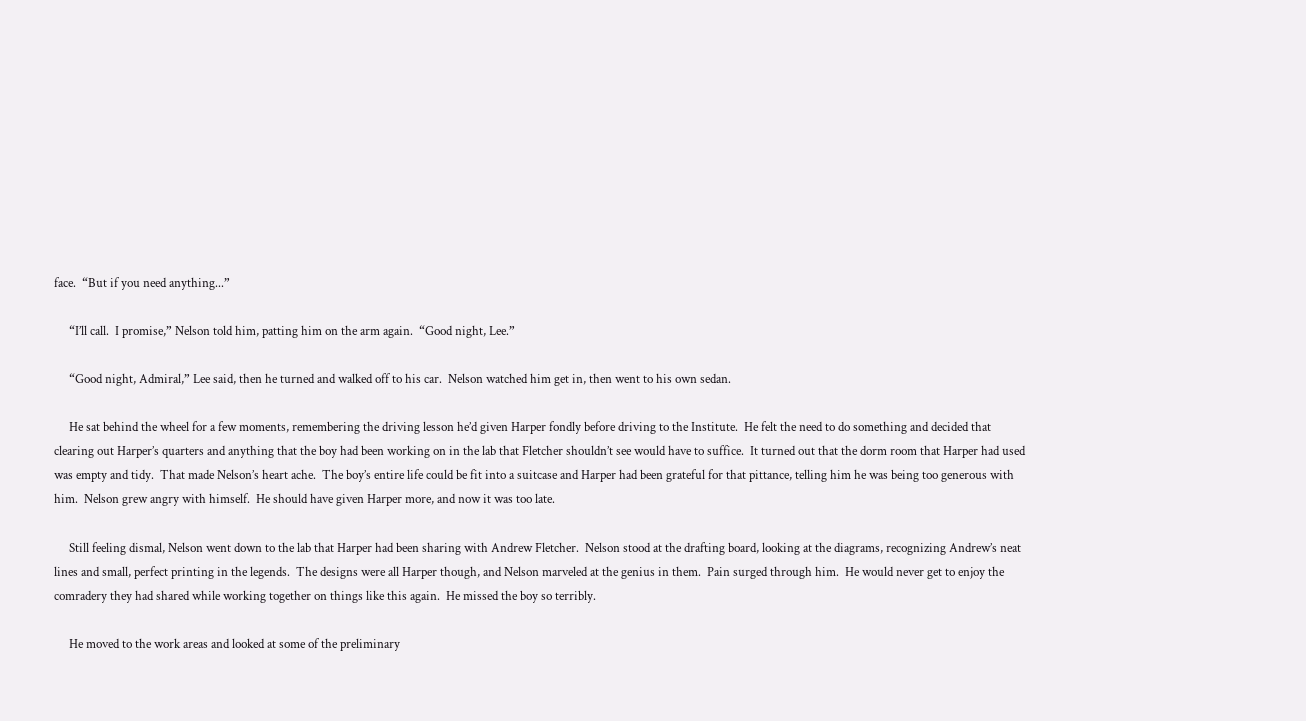face.  “But if you need anything...”

     “I’ll call.  I promise,” Nelson told him, patting him on the arm again.  “Good night, Lee.”

     “Good night, Admiral,” Lee said, then he turned and walked off to his car.  Nelson watched him get in, then went to his own sedan.

     He sat behind the wheel for a few moments, remembering the driving lesson he’d given Harper fondly before driving to the Institute.  He felt the need to do something and decided that clearing out Harper’s quarters and anything that the boy had been working on in the lab that Fletcher shouldn’t see would have to suffice.  It turned out that the dorm room that Harper had used was empty and tidy.  That made Nelson’s heart ache.  The boy’s entire life could be fit into a suitcase and Harper had been grateful for that pittance, telling him he was being too generous with him.  Nelson grew angry with himself.  He should have given Harper more, and now it was too late.

     Still feeling dismal, Nelson went down to the lab that Harper had been sharing with Andrew Fletcher.  Nelson stood at the drafting board, looking at the diagrams, recognizing Andrew’s neat lines and small, perfect printing in the legends.  The designs were all Harper though, and Nelson marveled at the genius in them.  Pain surged through him.  He would never get to enjoy the comradery they had shared while working together on things like this again.  He missed the boy so terribly.

     He moved to the work areas and looked at some of the preliminary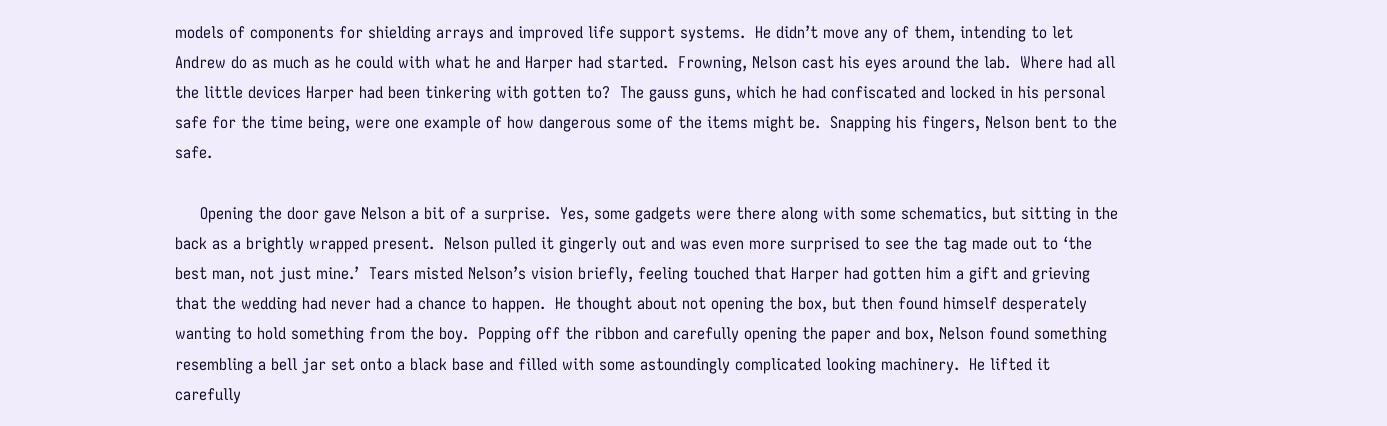models of components for shielding arrays and improved life support systems.  He didn’t move any of them, intending to let Andrew do as much as he could with what he and Harper had started.  Frowning, Nelson cast his eyes around the lab.  Where had all the little devices Harper had been tinkering with gotten to?  The gauss guns, which he had confiscated and locked in his personal safe for the time being, were one example of how dangerous some of the items might be.  Snapping his fingers, Nelson bent to the safe.

     Opening the door gave Nelson a bit of a surprise.  Yes, some gadgets were there along with some schematics, but sitting in the back as a brightly wrapped present.  Nelson pulled it gingerly out and was even more surprised to see the tag made out to ‘the best man, not just mine.’  Tears misted Nelson’s vision briefly, feeling touched that Harper had gotten him a gift and grieving that the wedding had never had a chance to happen.  He thought about not opening the box, but then found himself desperately wanting to hold something from the boy.  Popping off the ribbon and carefully opening the paper and box, Nelson found something resembling a bell jar set onto a black base and filled with some astoundingly complicated looking machinery.  He lifted it carefully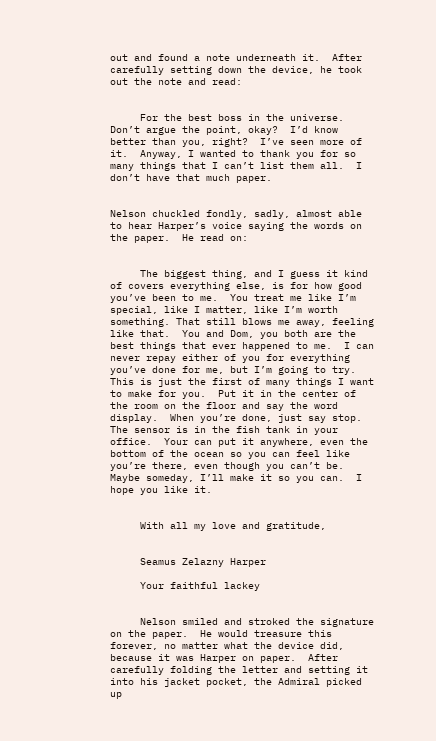out and found a note underneath it.  After carefully setting down the device, he took out the note and read:


     For the best boss in the universe.  Don’t argue the point, okay?  I’d know better than you, right?  I’ve seen more of it.  Anyway, I wanted to thank you for so many things that I can’t list them all.  I don’t have that much paper.


Nelson chuckled fondly, sadly, almost able to hear Harper’s voice saying the words on the paper.  He read on:


     The biggest thing, and I guess it kind of covers everything else, is for how good you’ve been to me.  You treat me like I’m special, like I matter, like I’m worth something. That still blows me away, feeling like that.  You and Dom, you both are the best things that ever happened to me.  I can never repay either of you for everything you’ve done for me, but I’m going to try.  This is just the first of many things I want to make for you.  Put it in the center of the room on the floor and say the word display.  When you’re done, just say stop.  The sensor is in the fish tank in your office.  Your can put it anywhere, even the bottom of the ocean so you can feel like you’re there, even though you can’t be.  Maybe someday, I’ll make it so you can.  I hope you like it.


     With all my love and gratitude,


     Seamus Zelazny Harper

     Your faithful lackey


     Nelson smiled and stroked the signature on the paper.  He would treasure this forever, no matter what the device did, because it was Harper on paper.  After carefully folding the letter and setting it into his jacket pocket, the Admiral picked up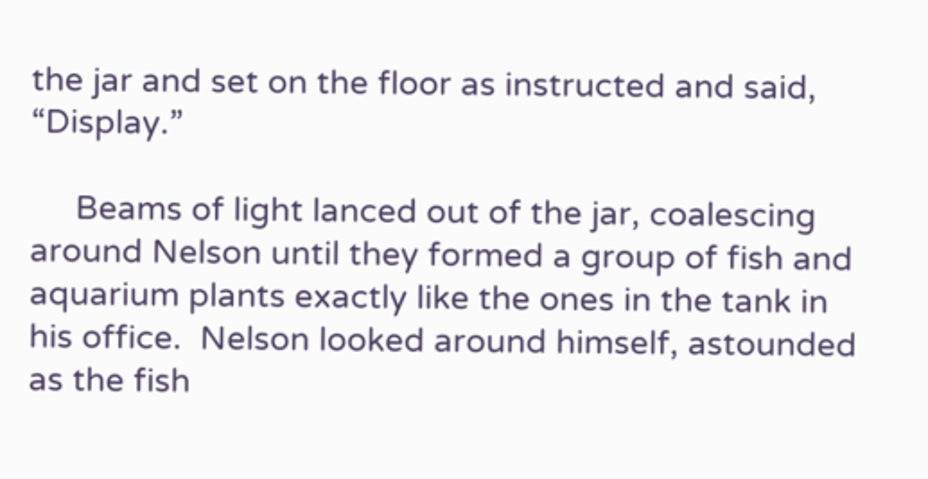the jar and set on the floor as instructed and said, “Display.”

     Beams of light lanced out of the jar, coalescing around Nelson until they formed a group of fish and aquarium plants exactly like the ones in the tank in his office.  Nelson looked around himself, astounded as the fish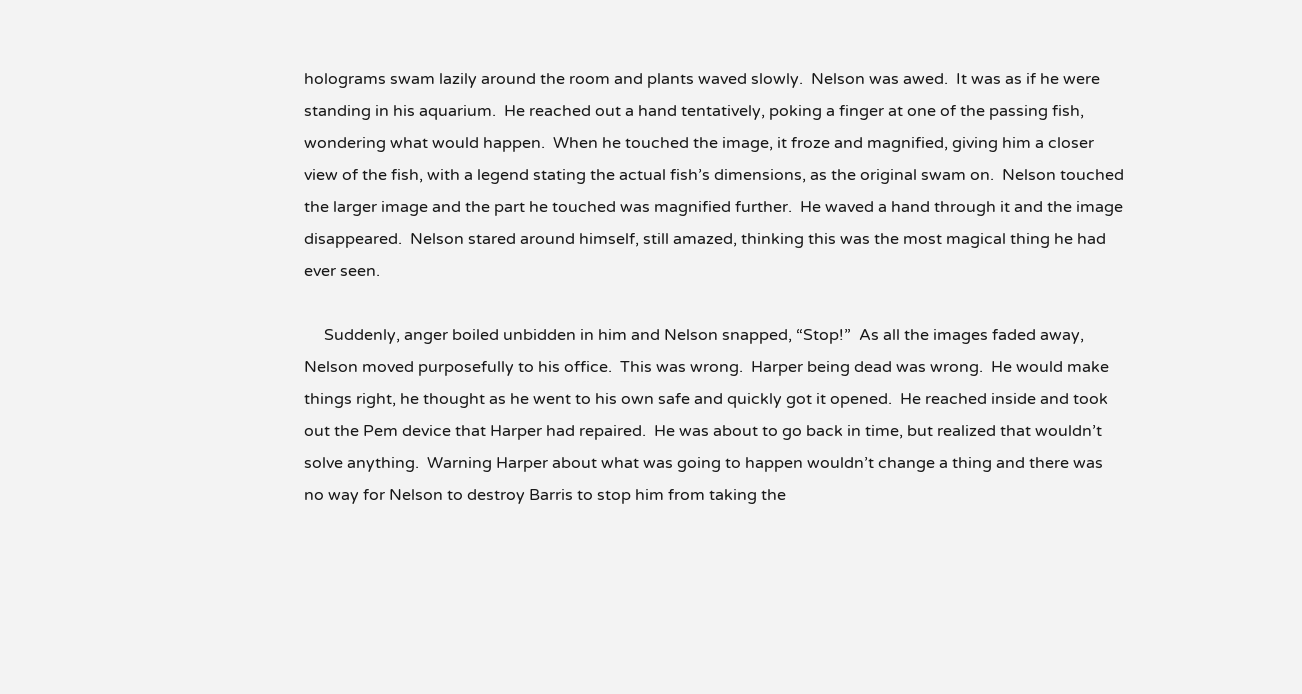holograms swam lazily around the room and plants waved slowly.  Nelson was awed.  It was as if he were standing in his aquarium.  He reached out a hand tentatively, poking a finger at one of the passing fish, wondering what would happen.  When he touched the image, it froze and magnified, giving him a closer view of the fish, with a legend stating the actual fish’s dimensions, as the original swam on.  Nelson touched the larger image and the part he touched was magnified further.  He waved a hand through it and the image disappeared.  Nelson stared around himself, still amazed, thinking this was the most magical thing he had ever seen.

     Suddenly, anger boiled unbidden in him and Nelson snapped, “Stop!”  As all the images faded away, Nelson moved purposefully to his office.  This was wrong.  Harper being dead was wrong.  He would make things right, he thought as he went to his own safe and quickly got it opened.  He reached inside and took out the Pem device that Harper had repaired.  He was about to go back in time, but realized that wouldn’t solve anything.  Warning Harper about what was going to happen wouldn’t change a thing and there was no way for Nelson to destroy Barris to stop him from taking the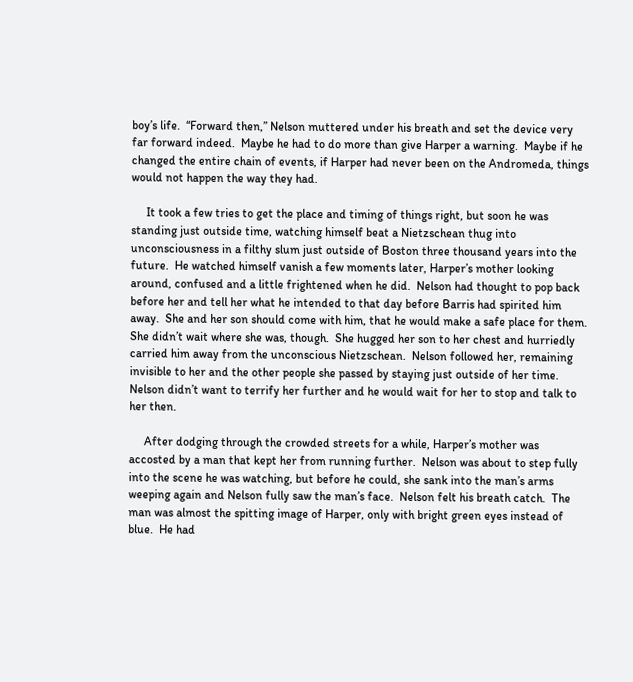boy’s life.  “Forward then,” Nelson muttered under his breath and set the device very far forward indeed.  Maybe he had to do more than give Harper a warning.  Maybe if he changed the entire chain of events, if Harper had never been on the Andromeda, things would not happen the way they had.

     It took a few tries to get the place and timing of things right, but soon he was standing just outside time, watching himself beat a Nietzschean thug into unconsciousness in a filthy slum just outside of Boston three thousand years into the future.  He watched himself vanish a few moments later, Harper’s mother looking around, confused and a little frightened when he did.  Nelson had thought to pop back before her and tell her what he intended to that day before Barris had spirited him away.  She and her son should come with him, that he would make a safe place for them.  She didn’t wait where she was, though.  She hugged her son to her chest and hurriedly carried him away from the unconscious Nietzschean.  Nelson followed her, remaining invisible to her and the other people she passed by staying just outside of her time.  Nelson didn’t want to terrify her further and he would wait for her to stop and talk to her then.

     After dodging through the crowded streets for a while, Harper’s mother was accosted by a man that kept her from running further.  Nelson was about to step fully into the scene he was watching, but before he could, she sank into the man’s arms weeping again and Nelson fully saw the man’s face.  Nelson felt his breath catch.  The man was almost the spitting image of Harper, only with bright green eyes instead of blue.  He had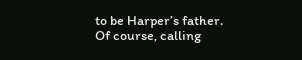to be Harper’s father.  Of course, calling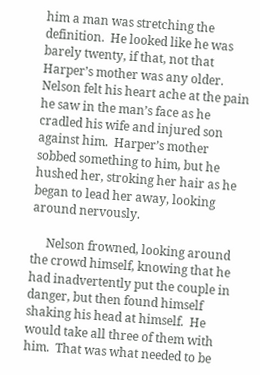him a man was stretching the definition.  He looked like he was barely twenty, if that, not that Harper’s mother was any older.  Nelson felt his heart ache at the pain he saw in the man’s face as he cradled his wife and injured son against him.  Harper’s mother sobbed something to him, but he hushed her, stroking her hair as he began to lead her away, looking around nervously.

     Nelson frowned, looking around the crowd himself, knowing that he had inadvertently put the couple in danger, but then found himself shaking his head at himself.  He would take all three of them with him.  That was what needed to be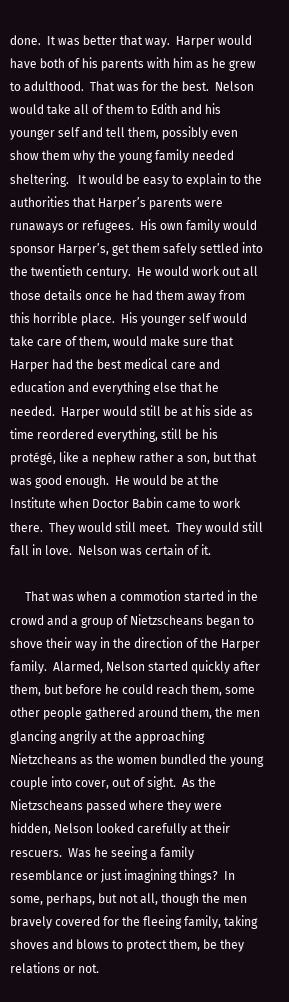done.  It was better that way.  Harper would have both of his parents with him as he grew to adulthood.  That was for the best.  Nelson would take all of them to Edith and his younger self and tell them, possibly even show them why the young family needed sheltering.   It would be easy to explain to the authorities that Harper’s parents were runaways or refugees.  His own family would sponsor Harper’s, get them safely settled into the twentieth century.  He would work out all those details once he had them away from this horrible place.  His younger self would take care of them, would make sure that Harper had the best medical care and education and everything else that he needed.  Harper would still be at his side as time reordered everything, still be his protégé, like a nephew rather a son, but that was good enough.  He would be at the Institute when Doctor Babin came to work there.  They would still meet.  They would still fall in love.  Nelson was certain of it.

     That was when a commotion started in the crowd and a group of Nietzscheans began to shove their way in the direction of the Harper family.  Alarmed, Nelson started quickly after them, but before he could reach them, some other people gathered around them, the men glancing angrily at the approaching Nietzcheans as the women bundled the young couple into cover, out of sight.  As the Nietzscheans passed where they were hidden, Nelson looked carefully at their rescuers.  Was he seeing a family resemblance or just imagining things?  In some, perhaps, but not all, though the men bravely covered for the fleeing family, taking shoves and blows to protect them, be they relations or not.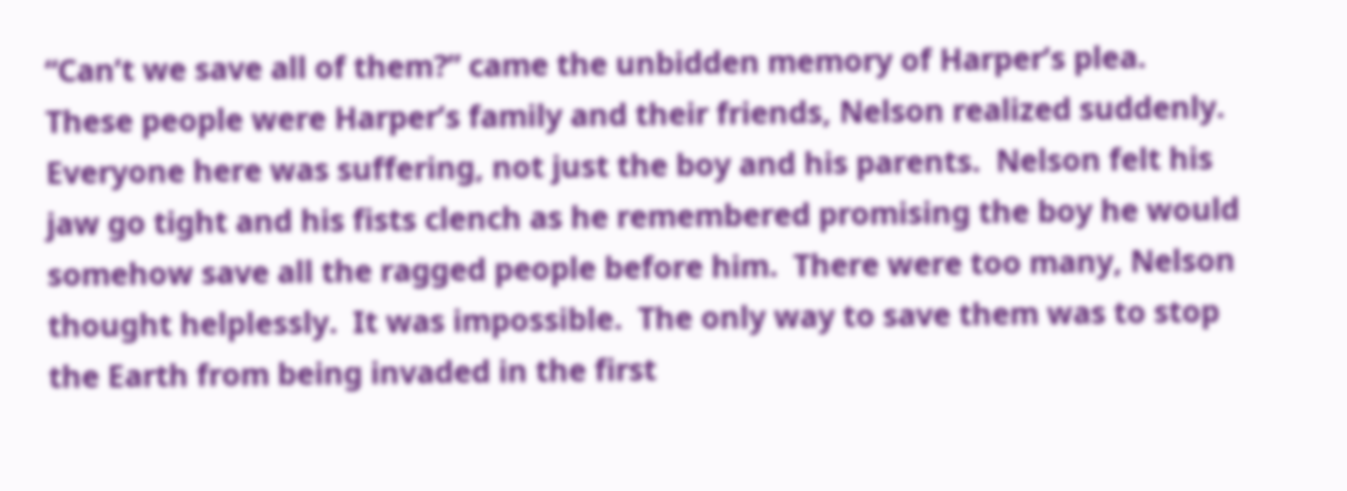“Can’t we save all of them?” came the unbidden memory of Harper’s plea.  These people were Harper’s family and their friends, Nelson realized suddenly.  Everyone here was suffering, not just the boy and his parents.  Nelson felt his jaw go tight and his fists clench as he remembered promising the boy he would somehow save all the ragged people before him.  There were too many, Nelson thought helplessly.  It was impossible.  The only way to save them was to stop the Earth from being invaded in the first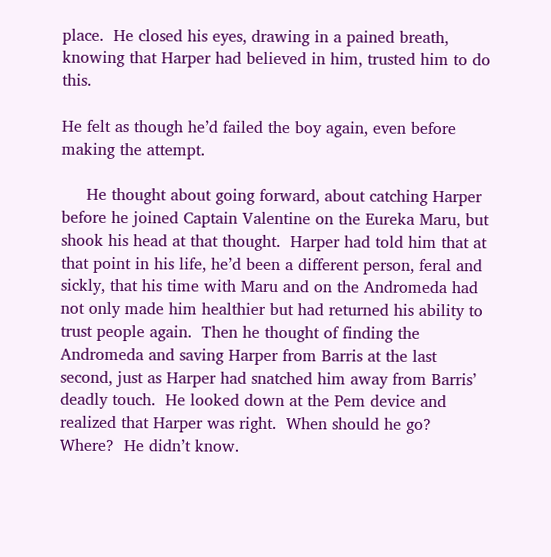place.  He closed his eyes, drawing in a pained breath, knowing that Harper had believed in him, trusted him to do this.

He felt as though he’d failed the boy again, even before making the attempt.

     He thought about going forward, about catching Harper before he joined Captain Valentine on the Eureka Maru, but shook his head at that thought.  Harper had told him that at that point in his life, he’d been a different person, feral and sickly, that his time with Maru and on the Andromeda had not only made him healthier but had returned his ability to trust people again.  Then he thought of finding the Andromeda and saving Harper from Barris at the last second, just as Harper had snatched him away from Barris’ deadly touch.  He looked down at the Pem device and realized that Harper was right.  When should he go?  Where?  He didn’t know.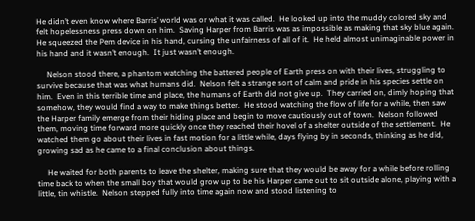He didn’t even know where Barris’ world was or what it was called.  He looked up into the muddy colored sky and felt hopelessness press down on him.  Saving Harper from Barris was as impossible as making that sky blue again.  He squeezed the Pem device in his hand, cursing the unfairness of all of it.  He held almost unimaginable power in his hand and it wasn’t enough.  It just wasn’t enough.

     Nelson stood there, a phantom watching the battered people of Earth press on with their lives, struggling to survive because that was what humans did.  Nelson felt a strange sort of calm and pride in his species settle on him.  Even in this terrible time and place, the humans of Earth did not give up.  They carried on, dimly hoping that somehow, they would find a way to make things better.  He stood watching the flow of life for a while, then saw the Harper family emerge from their hiding place and begin to move cautiously out of town.  Nelson followed them, moving time forward more quickly once they reached their hovel of a shelter outside of the settlement.  He watched them go about their lives in fast motion for a little while, days flying by in seconds, thinking as he did, growing sad as he came to a final conclusion about things.

     He waited for both parents to leave the shelter, making sure that they would be away for a while before rolling time back to when the small boy that would grow up to be his Harper came out to sit outside alone, playing with a little, tin whistle.  Nelson stepped fully into time again now and stood listening to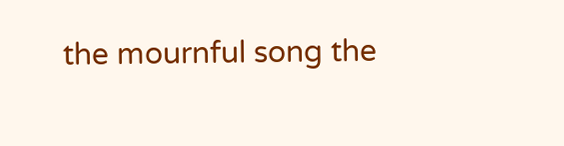the mournful song the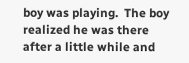boy was playing.  The boy realized he was there after a little while and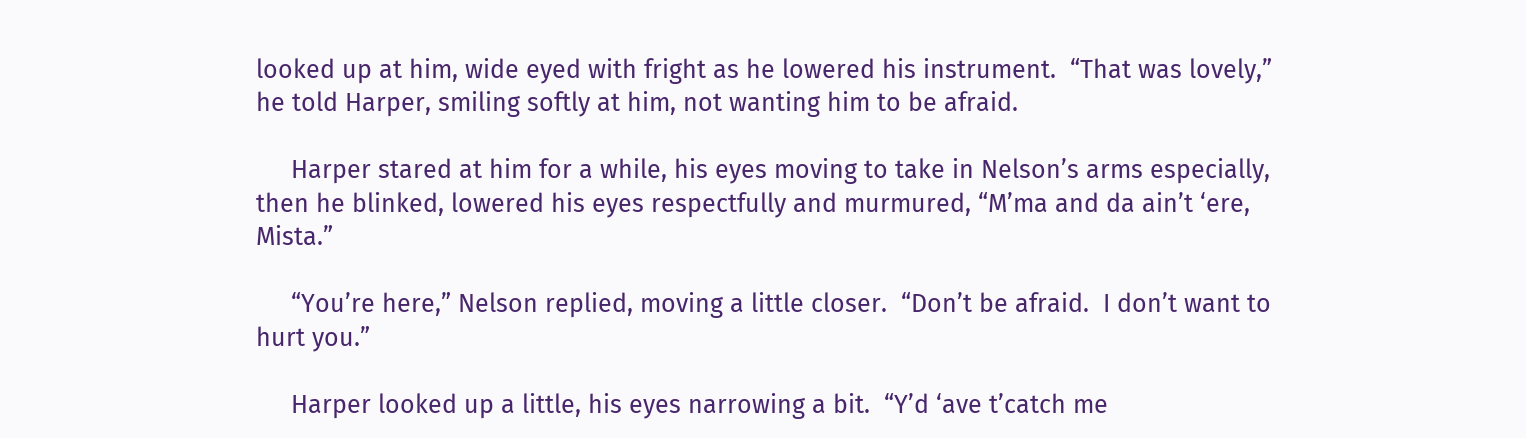looked up at him, wide eyed with fright as he lowered his instrument.  “That was lovely,” he told Harper, smiling softly at him, not wanting him to be afraid.

     Harper stared at him for a while, his eyes moving to take in Nelson’s arms especially, then he blinked, lowered his eyes respectfully and murmured, “M’ma and da ain’t ‘ere, Mista.”

     “You’re here,” Nelson replied, moving a little closer.  “Don’t be afraid.  I don’t want to hurt you.”

     Harper looked up a little, his eyes narrowing a bit.  “Y’d ‘ave t’catch me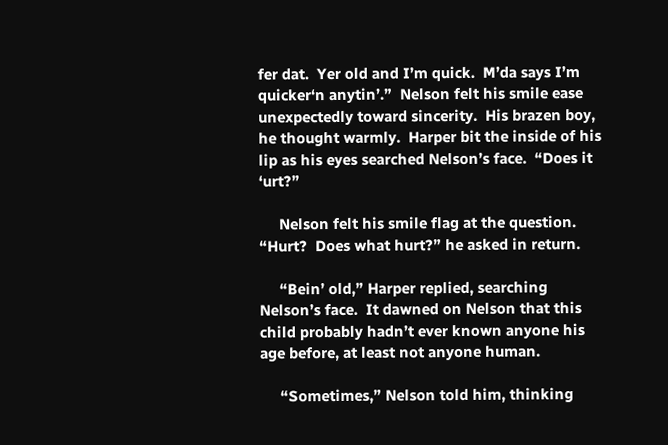fer dat.  Yer old and I’m quick.  M’da says I’m quicker‘n anytin’.”  Nelson felt his smile ease unexpectedly toward sincerity.  His brazen boy, he thought warmly.  Harper bit the inside of his lip as his eyes searched Nelson’s face.  “Does it ‘urt?”

     Nelson felt his smile flag at the question.  “Hurt?  Does what hurt?” he asked in return.

     “Bein’ old,” Harper replied, searching Nelson’s face.  It dawned on Nelson that this child probably hadn’t ever known anyone his age before, at least not anyone human.

     “Sometimes,” Nelson told him, thinking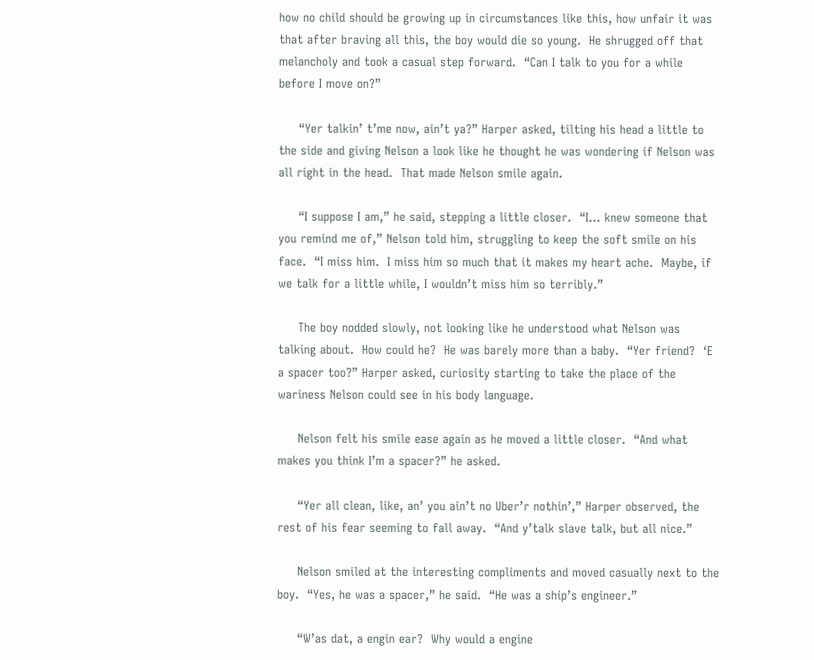how no child should be growing up in circumstances like this, how unfair it was that after braving all this, the boy would die so young.  He shrugged off that melancholy and took a casual step forward.  “Can I talk to you for a while before I move on?”

     “Yer talkin’ t’me now, ain’t ya?” Harper asked, tilting his head a little to the side and giving Nelson a look like he thought he was wondering if Nelson was all right in the head.  That made Nelson smile again.

     “I suppose I am,” he said, stepping a little closer.  “I... knew someone that you remind me of,” Nelson told him, struggling to keep the soft smile on his face.  “I miss him.  I miss him so much that it makes my heart ache.  Maybe, if we talk for a little while, I wouldn’t miss him so terribly.”

     The boy nodded slowly, not looking like he understood what Nelson was talking about.  How could he?  He was barely more than a baby.  “Yer friend?  ‘E a spacer too?” Harper asked, curiosity starting to take the place of the wariness Nelson could see in his body language.

     Nelson felt his smile ease again as he moved a little closer.  “And what makes you think I’m a spacer?” he asked.

     “Yer all clean, like, an’ you ain’t no Uber’r nothin’,” Harper observed, the rest of his fear seeming to fall away.  “And y’talk slave talk, but all nice.”

     Nelson smiled at the interesting compliments and moved casually next to the boy.  “Yes, he was a spacer,” he said.  “He was a ship’s engineer.”

     “W’as dat, a engin ear?  Why would a engine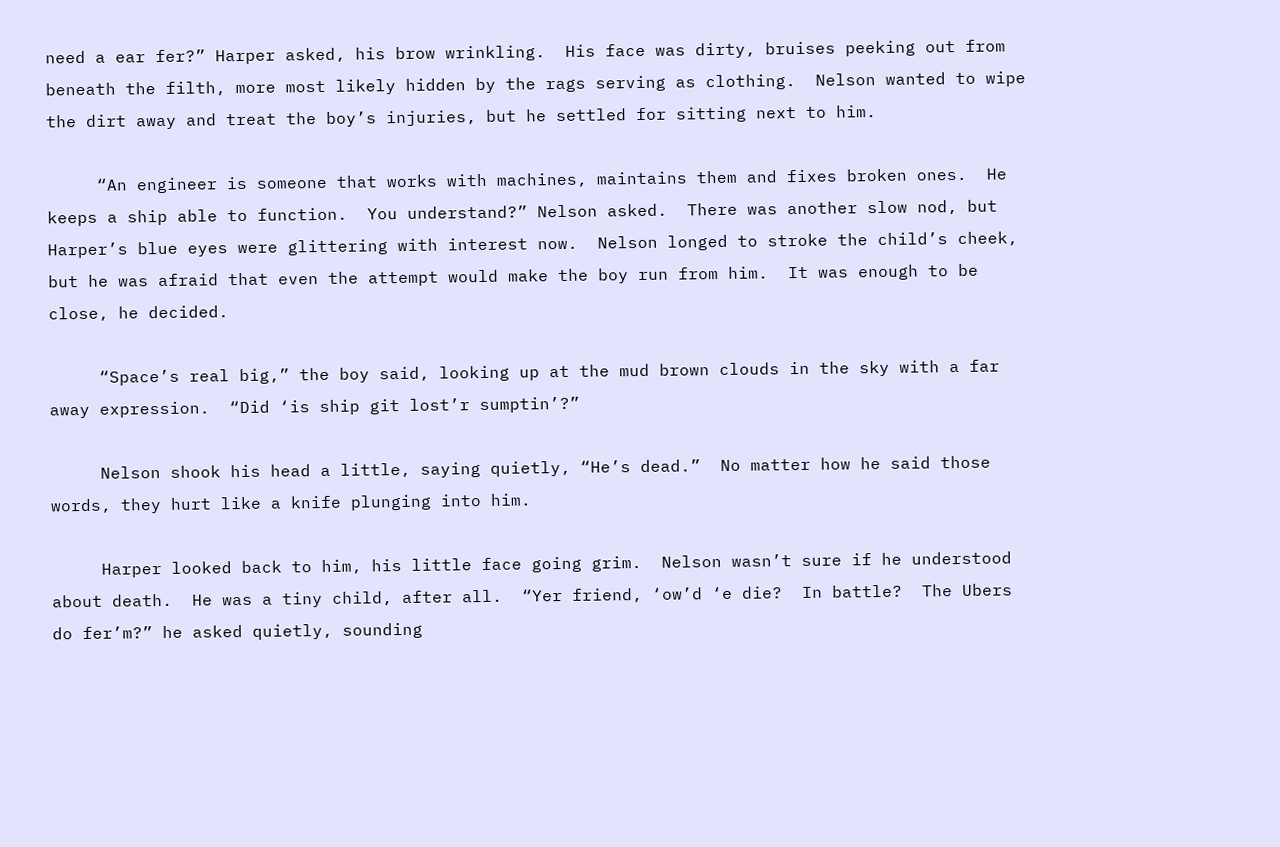need a ear fer?” Harper asked, his brow wrinkling.  His face was dirty, bruises peeking out from beneath the filth, more most likely hidden by the rags serving as clothing.  Nelson wanted to wipe the dirt away and treat the boy’s injuries, but he settled for sitting next to him.

     “An engineer is someone that works with machines, maintains them and fixes broken ones.  He keeps a ship able to function.  You understand?” Nelson asked.  There was another slow nod, but Harper’s blue eyes were glittering with interest now.  Nelson longed to stroke the child’s cheek, but he was afraid that even the attempt would make the boy run from him.  It was enough to be close, he decided.

     “Space’s real big,” the boy said, looking up at the mud brown clouds in the sky with a far away expression.  “Did ‘is ship git lost’r sumptin’?”

     Nelson shook his head a little, saying quietly, “He’s dead.”  No matter how he said those words, they hurt like a knife plunging into him.

     Harper looked back to him, his little face going grim.  Nelson wasn’t sure if he understood about death.  He was a tiny child, after all.  “Yer friend, ‘ow’d ‘e die?  In battle?  The Ubers do fer’m?” he asked quietly, sounding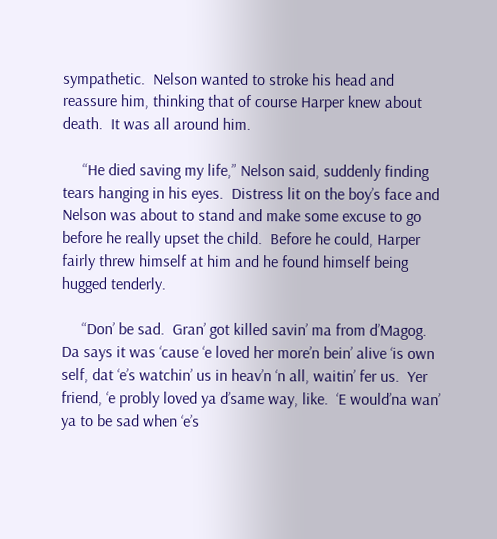sympathetic.  Nelson wanted to stroke his head and reassure him, thinking that of course Harper knew about death.  It was all around him.

     “He died saving my life,” Nelson said, suddenly finding tears hanging in his eyes.  Distress lit on the boy’s face and Nelson was about to stand and make some excuse to go before he really upset the child.  Before he could, Harper fairly threw himself at him and he found himself being hugged tenderly.

     “Don’ be sad.  Gran’ got killed savin’ ma from d’Magog.  Da says it was ‘cause ‘e loved her more’n bein’ alive ‘is own self, dat ‘e’s watchin’ us in heav’n ‘n all, waitin’ fer us.  Yer friend, ‘e probly loved ya d’same way, like.  ‘E would’na wan’ ya to be sad when ‘e’s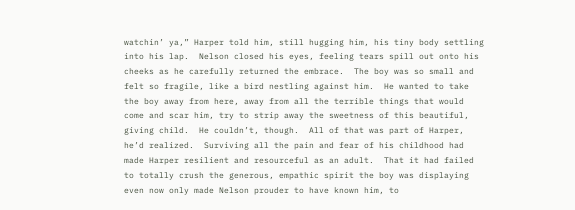watchin’ ya,” Harper told him, still hugging him, his tiny body settling into his lap.  Nelson closed his eyes, feeling tears spill out onto his cheeks as he carefully returned the embrace.  The boy was so small and felt so fragile, like a bird nestling against him.  He wanted to take the boy away from here, away from all the terrible things that would come and scar him, try to strip away the sweetness of this beautiful, giving child.  He couldn’t, though.  All of that was part of Harper, he’d realized.  Surviving all the pain and fear of his childhood had made Harper resilient and resourceful as an adult.  That it had failed to totally crush the generous, empathic spirit the boy was displaying even now only made Nelson prouder to have known him, to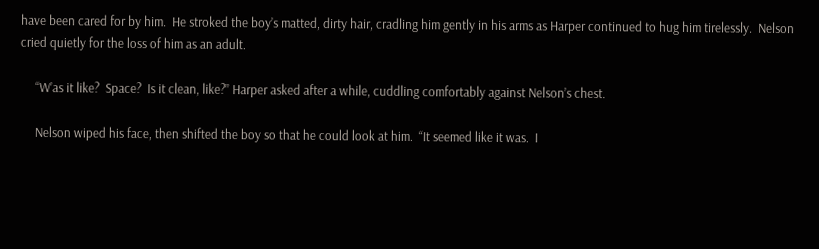have been cared for by him.  He stroked the boy’s matted, dirty hair, cradling him gently in his arms as Harper continued to hug him tirelessly.  Nelson cried quietly for the loss of him as an adult.

     “W’as it like?  Space?  Is it clean, like?” Harper asked after a while, cuddling comfortably against Nelson’s chest.

     Nelson wiped his face, then shifted the boy so that he could look at him.  “It seemed like it was.  I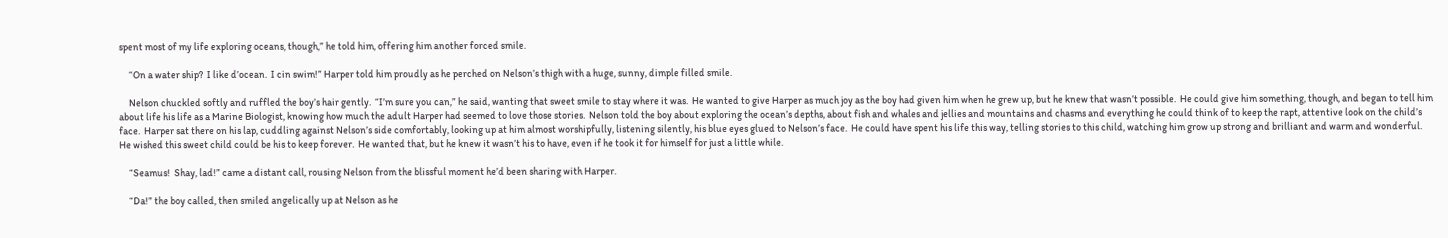spent most of my life exploring oceans, though,” he told him, offering him another forced smile.

     “On a water ship?  I like d’ocean.  I cin swim!” Harper told him proudly as he perched on Nelson’s thigh with a huge, sunny, dimple filled smile.

     Nelson chuckled softly and ruffled the boy’s hair gently.  “I’m sure you can,” he said, wanting that sweet smile to stay where it was.  He wanted to give Harper as much joy as the boy had given him when he grew up, but he knew that wasn’t possible.  He could give him something, though, and began to tell him about life his life as a Marine Biologist, knowing how much the adult Harper had seemed to love those stories.  Nelson told the boy about exploring the ocean’s depths, about fish and whales and jellies and mountains and chasms and everything he could think of to keep the rapt, attentive look on the child’s face.  Harper sat there on his lap, cuddling against Nelson’s side comfortably, looking up at him almost worshipfully, listening silently, his blue eyes glued to Nelson’s face.  He could have spent his life this way, telling stories to this child, watching him grow up strong and brilliant and warm and wonderful.  He wished this sweet child could be his to keep forever.  He wanted that, but he knew it wasn’t his to have, even if he took it for himself for just a little while.

     “Seamus!  Shay, lad!” came a distant call, rousing Nelson from the blissful moment he’d been sharing with Harper.

     “Da!” the boy called, then smiled angelically up at Nelson as he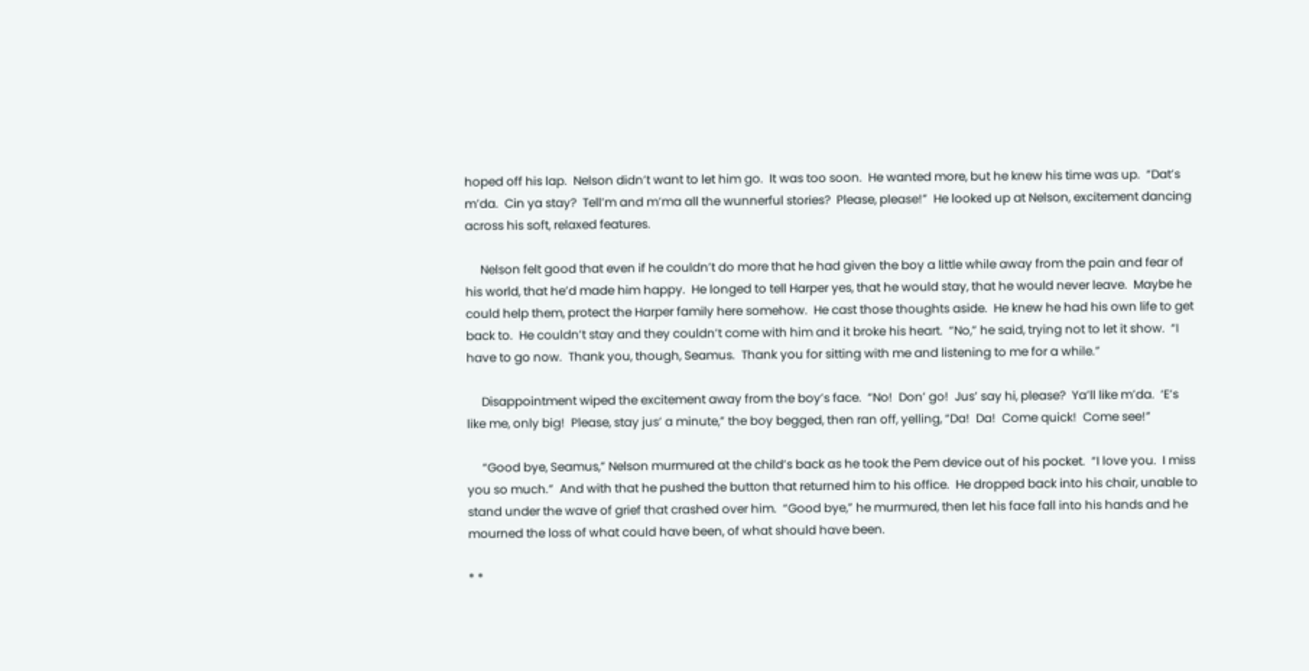hoped off his lap.  Nelson didn’t want to let him go.  It was too soon.  He wanted more, but he knew his time was up.  “Dat’s m’da.  Cin ya stay?  Tell’m and m’ma all the wunnerful stories?  Please, please!”  He looked up at Nelson, excitement dancing across his soft, relaxed features.

     Nelson felt good that even if he couldn’t do more that he had given the boy a little while away from the pain and fear of his world, that he’d made him happy.  He longed to tell Harper yes, that he would stay, that he would never leave.  Maybe he could help them, protect the Harper family here somehow.  He cast those thoughts aside.  He knew he had his own life to get back to.  He couldn’t stay and they couldn’t come with him and it broke his heart.  “No,” he said, trying not to let it show.  “I have to go now.  Thank you, though, Seamus.  Thank you for sitting with me and listening to me for a while.”

     Disappointment wiped the excitement away from the boy’s face.  “No!  Don’ go!  Jus’ say hi, please?  Ya’ll like m’da.  ‘E’s like me, only big!  Please, stay jus’ a minute,” the boy begged, then ran off, yelling, “Da!  Da!  Come quick!  Come see!”

     “Good bye, Seamus,” Nelson murmured at the child’s back as he took the Pem device out of his pocket.  “I love you.  I miss you so much.”  And with that he pushed the button that returned him to his office.  He dropped back into his chair, unable to stand under the wave of grief that crashed over him.  “Good bye,” he murmured, then let his face fall into his hands and he mourned the loss of what could have been, of what should have been.

* *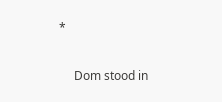*

     Dom stood in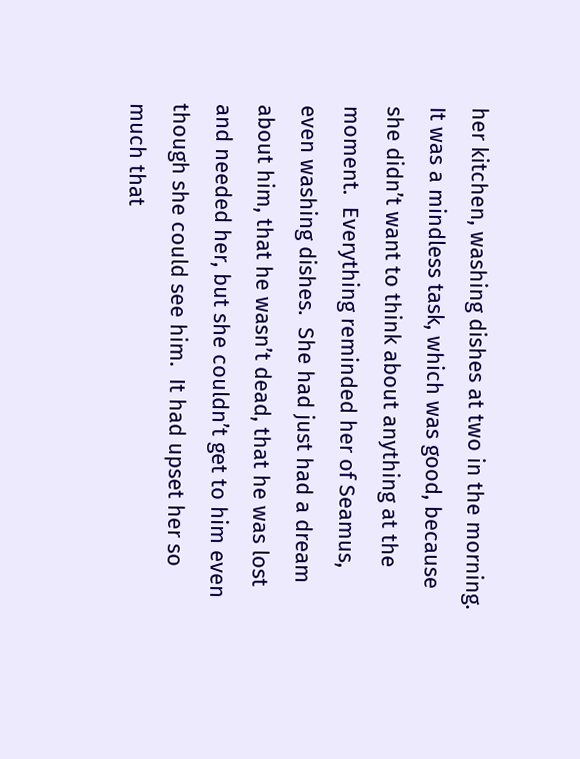her kitchen, washing dishes at two in the morning.  It was a mindless task, which was good, because she didn’t want to think about anything at the moment.  Everything reminded her of Seamus, even washing dishes.  She had just had a dream about him, that he wasn’t dead, that he was lost and needed her, but she couldn’t get to him even though she could see him.  It had upset her so much that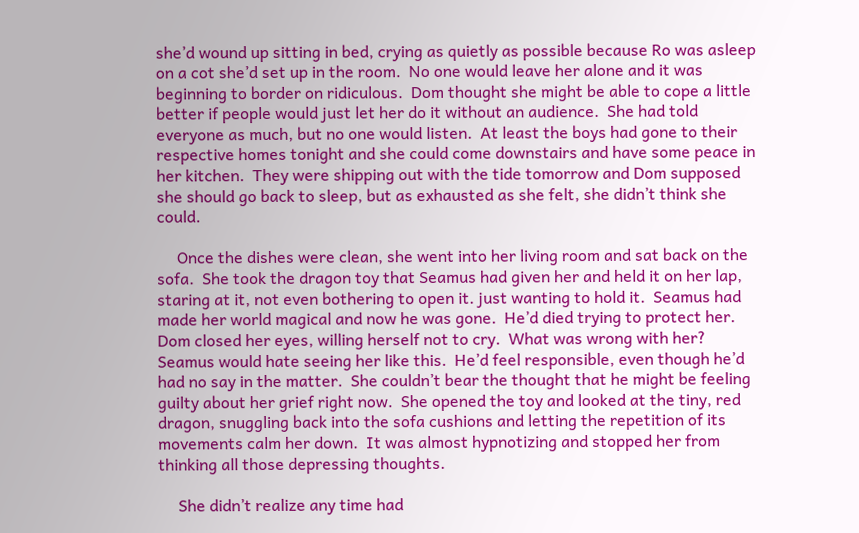she’d wound up sitting in bed, crying as quietly as possible because Ro was asleep on a cot she’d set up in the room.  No one would leave her alone and it was beginning to border on ridiculous.  Dom thought she might be able to cope a little better if people would just let her do it without an audience.  She had told everyone as much, but no one would listen.  At least the boys had gone to their respective homes tonight and she could come downstairs and have some peace in her kitchen.  They were shipping out with the tide tomorrow and Dom supposed she should go back to sleep, but as exhausted as she felt, she didn’t think she could.

     Once the dishes were clean, she went into her living room and sat back on the sofa.  She took the dragon toy that Seamus had given her and held it on her lap, staring at it, not even bothering to open it. just wanting to hold it.  Seamus had made her world magical and now he was gone.  He’d died trying to protect her.  Dom closed her eyes, willing herself not to cry.  What was wrong with her?  Seamus would hate seeing her like this.  He’d feel responsible, even though he’d had no say in the matter.  She couldn’t bear the thought that he might be feeling guilty about her grief right now.  She opened the toy and looked at the tiny, red dragon, snuggling back into the sofa cushions and letting the repetition of its movements calm her down.  It was almost hypnotizing and stopped her from thinking all those depressing thoughts.

     She didn’t realize any time had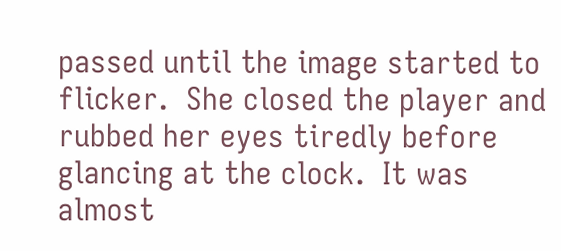passed until the image started to flicker.  She closed the player and rubbed her eyes tiredly before glancing at the clock.  It was almost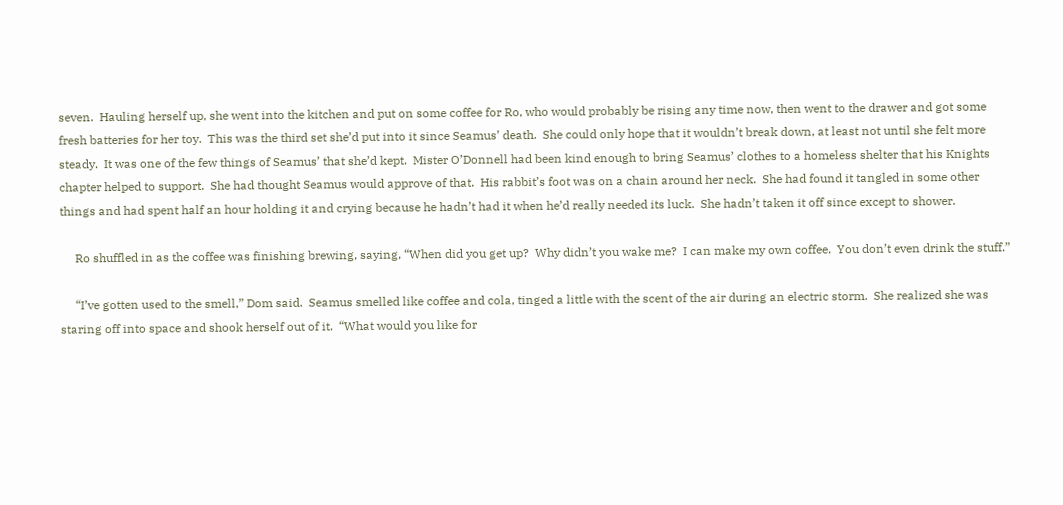seven.  Hauling herself up, she went into the kitchen and put on some coffee for Ro, who would probably be rising any time now, then went to the drawer and got some fresh batteries for her toy.  This was the third set she’d put into it since Seamus’ death.  She could only hope that it wouldn’t break down, at least not until she felt more steady.  It was one of the few things of Seamus’ that she’d kept.  Mister O’Donnell had been kind enough to bring Seamus’ clothes to a homeless shelter that his Knights chapter helped to support.  She had thought Seamus would approve of that.  His rabbit’s foot was on a chain around her neck.  She had found it tangled in some other things and had spent half an hour holding it and crying because he hadn’t had it when he’d really needed its luck.  She hadn’t taken it off since except to shower.

     Ro shuffled in as the coffee was finishing brewing, saying, “When did you get up?  Why didn’t you wake me?  I can make my own coffee.  You don’t even drink the stuff.”

     “I’ve gotten used to the smell,” Dom said.  Seamus smelled like coffee and cola, tinged a little with the scent of the air during an electric storm.  She realized she was staring off into space and shook herself out of it.  “What would you like for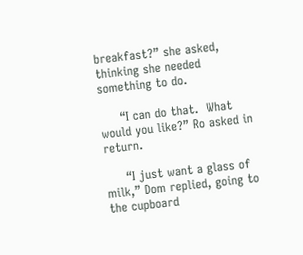breakfast?” she asked, thinking she needed something to do.

     “I can do that.  What would you like?” Ro asked in return.

     “I just want a glass of milk,” Dom replied, going to the cupboard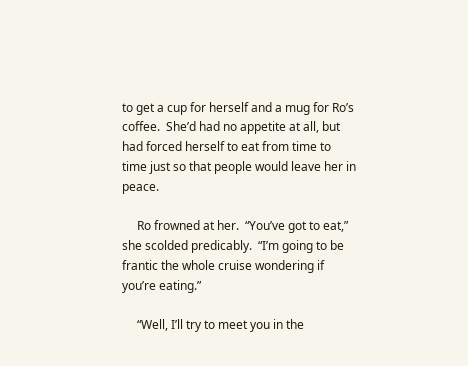to get a cup for herself and a mug for Ro’s coffee.  She’d had no appetite at all, but had forced herself to eat from time to time just so that people would leave her in peace.

     Ro frowned at her.  “You’ve got to eat,” she scolded predicably.  “I’m going to be frantic the whole cruise wondering if you’re eating.”

     “Well, I’ll try to meet you in the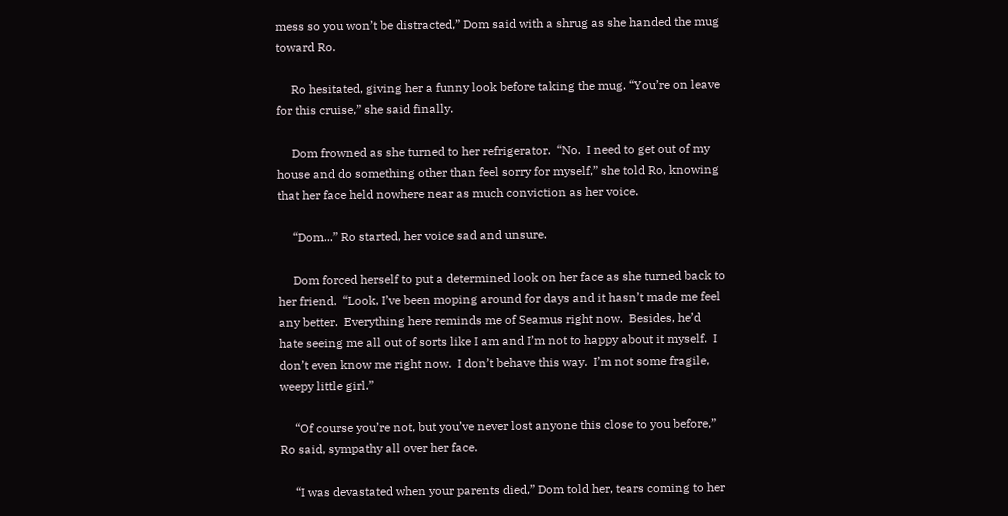mess so you won’t be distracted,” Dom said with a shrug as she handed the mug toward Ro.

     Ro hesitated, giving her a funny look before taking the mug. “You’re on leave for this cruise,” she said finally.

     Dom frowned as she turned to her refrigerator.  “No.  I need to get out of my house and do something other than feel sorry for myself,” she told Ro, knowing that her face held nowhere near as much conviction as her voice.

     “Dom...” Ro started, her voice sad and unsure.

     Dom forced herself to put a determined look on her face as she turned back to her friend.  “Look, I’ve been moping around for days and it hasn’t made me feel any better.  Everything here reminds me of Seamus right now.  Besides, he’d hate seeing me all out of sorts like I am and I’m not to happy about it myself.  I don’t even know me right now.  I don’t behave this way.  I’m not some fragile, weepy little girl.”

     “Of course you’re not, but you’ve never lost anyone this close to you before,” Ro said, sympathy all over her face.

     “I was devastated when your parents died,” Dom told her, tears coming to her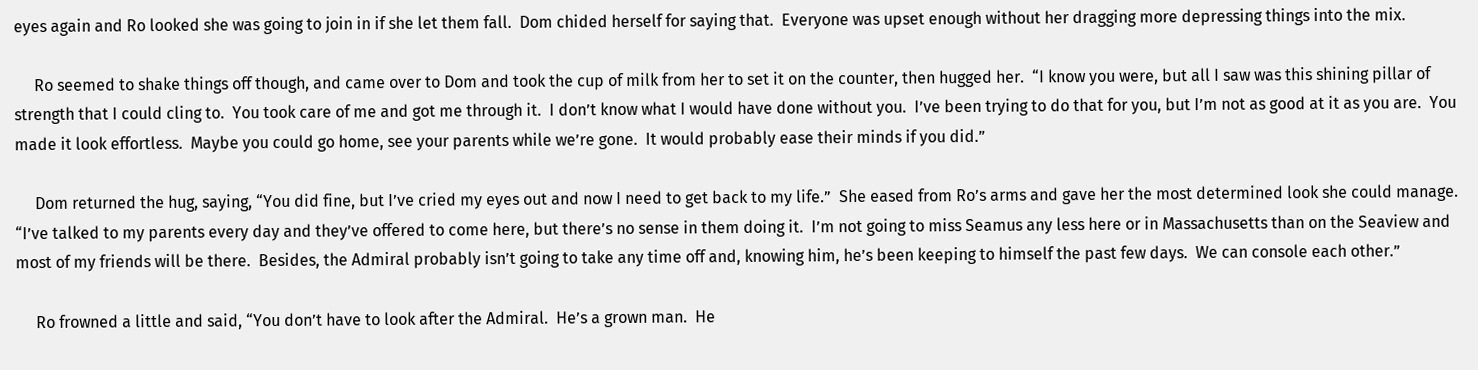eyes again and Ro looked she was going to join in if she let them fall.  Dom chided herself for saying that.  Everyone was upset enough without her dragging more depressing things into the mix.

     Ro seemed to shake things off though, and came over to Dom and took the cup of milk from her to set it on the counter, then hugged her.  “I know you were, but all I saw was this shining pillar of strength that I could cling to.  You took care of me and got me through it.  I don’t know what I would have done without you.  I’ve been trying to do that for you, but I’m not as good at it as you are.  You made it look effortless.  Maybe you could go home, see your parents while we’re gone.  It would probably ease their minds if you did.”

     Dom returned the hug, saying, “You did fine, but I’ve cried my eyes out and now I need to get back to my life.”  She eased from Ro’s arms and gave her the most determined look she could manage.  “I’ve talked to my parents every day and they’ve offered to come here, but there’s no sense in them doing it.  I’m not going to miss Seamus any less here or in Massachusetts than on the Seaview and most of my friends will be there.  Besides, the Admiral probably isn’t going to take any time off and, knowing him, he’s been keeping to himself the past few days.  We can console each other.”

     Ro frowned a little and said, “You don’t have to look after the Admiral.  He’s a grown man.  He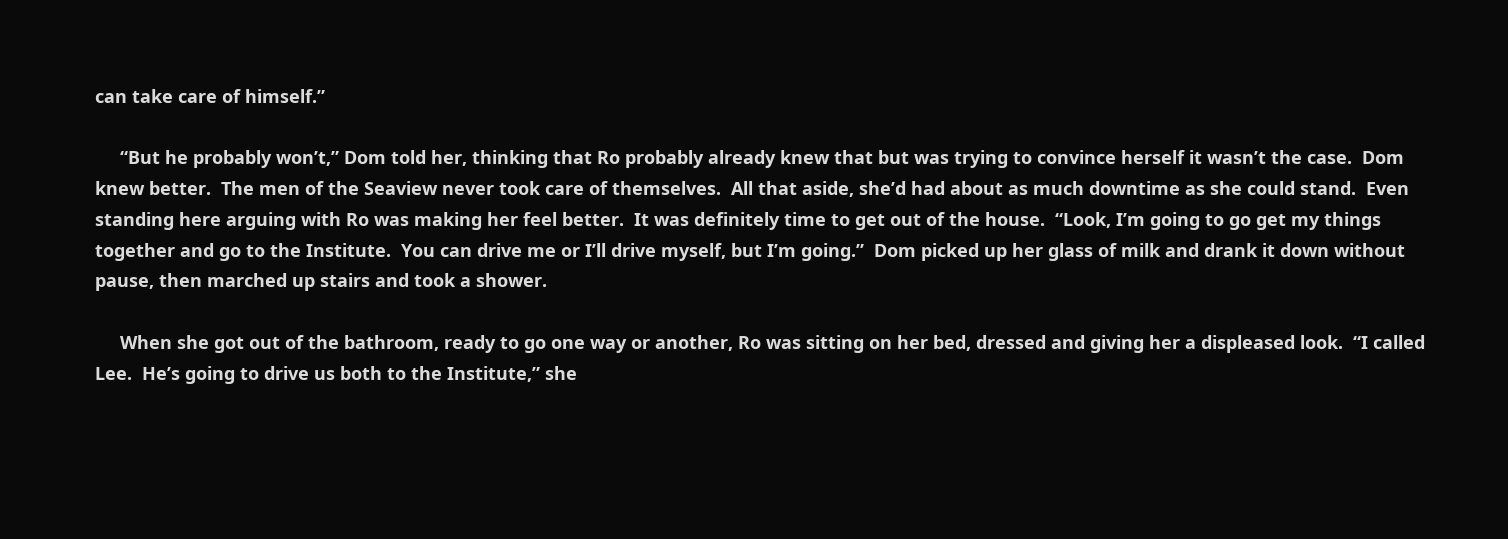can take care of himself.”

     “But he probably won’t,” Dom told her, thinking that Ro probably already knew that but was trying to convince herself it wasn’t the case.  Dom knew better.  The men of the Seaview never took care of themselves.  All that aside, she’d had about as much downtime as she could stand.  Even standing here arguing with Ro was making her feel better.  It was definitely time to get out of the house.  “Look, I’m going to go get my things together and go to the Institute.  You can drive me or I’ll drive myself, but I’m going.”  Dom picked up her glass of milk and drank it down without pause, then marched up stairs and took a shower.

     When she got out of the bathroom, ready to go one way or another, Ro was sitting on her bed, dressed and giving her a displeased look.  “I called Lee.  He’s going to drive us both to the Institute,” she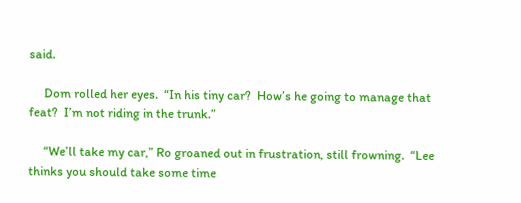said.

     Dom rolled her eyes.  “In his tiny car?  How’s he going to manage that feat?  I’m not riding in the trunk.”

     “We’ll take my car,” Ro groaned out in frustration, still frowning.  “Lee thinks you should take some time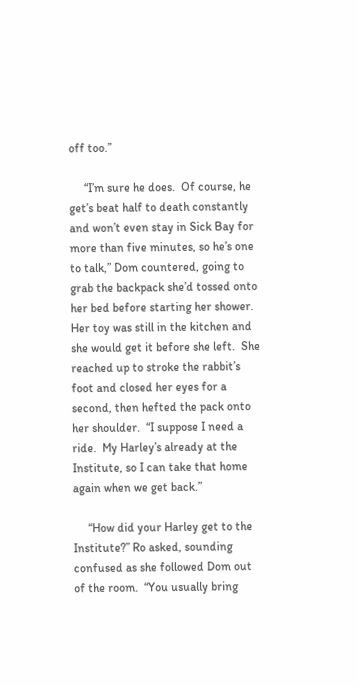off too.”

     “I’m sure he does.  Of course, he get’s beat half to death constantly and won’t even stay in Sick Bay for more than five minutes, so he’s one to talk,” Dom countered, going to grab the backpack she’d tossed onto her bed before starting her shower.  Her toy was still in the kitchen and she would get it before she left.  She reached up to stroke the rabbit’s foot and closed her eyes for a second, then hefted the pack onto her shoulder.  “I suppose I need a ride.  My Harley’s already at the Institute, so I can take that home again when we get back.”

     “How did your Harley get to the Institute?” Ro asked, sounding confused as she followed Dom out of the room.  “You usually bring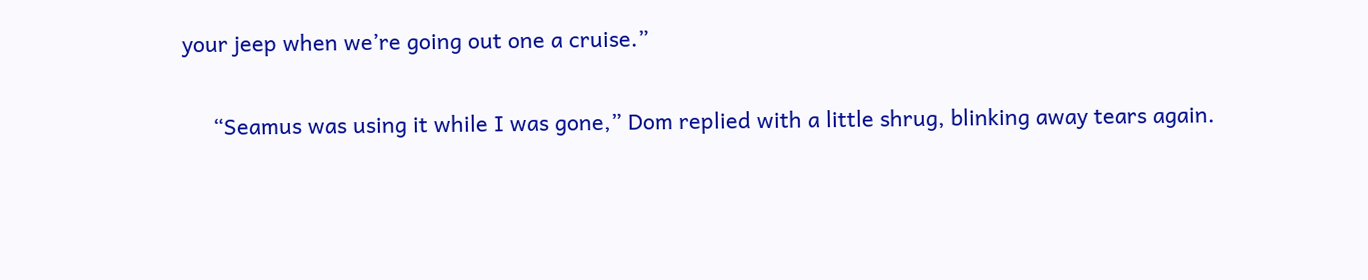your jeep when we’re going out one a cruise.”

     “Seamus was using it while I was gone,” Dom replied with a little shrug, blinking away tears again.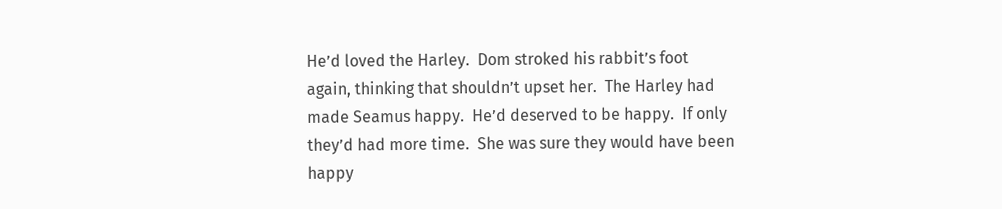He’d loved the Harley.  Dom stroked his rabbit’s foot again, thinking that shouldn’t upset her.  The Harley had made Seamus happy.  He’d deserved to be happy.  If only they’d had more time.  She was sure they would have been happy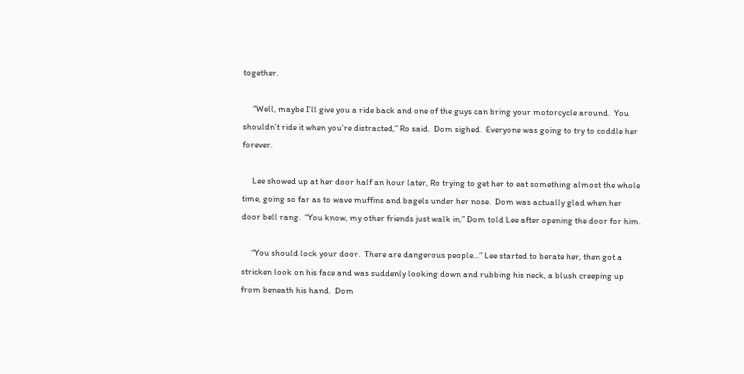together.

     “Well, maybe I’ll give you a ride back and one of the guys can bring your motorcycle around.  You shouldn’t ride it when you’re distracted,” Ro said.  Dom sighed.  Everyone was going to try to coddle her forever.

     Lee showed up at her door half an hour later, Ro trying to get her to eat something almost the whole time, going so far as to wave muffins and bagels under her nose.  Dom was actually glad when her door bell rang.  “You know, my other friends just walk in,” Dom told Lee after opening the door for him.

     “You should lock your door.  There are dangerous people...” Lee started to berate her, then got a stricken look on his face and was suddenly looking down and rubbing his neck, a blush creeping up from beneath his hand.  Dom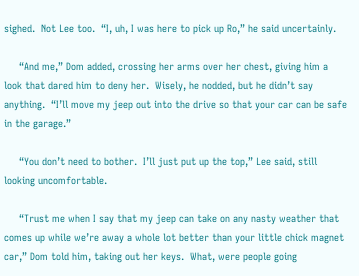sighed.  Not Lee too.  “I, uh, I was here to pick up Ro,” he said uncertainly.

     “And me,” Dom added, crossing her arms over her chest, giving him a look that dared him to deny her.  Wisely, he nodded, but he didn’t say anything.  “I’ll move my jeep out into the drive so that your car can be safe in the garage.”

     “You don’t need to bother.  I’ll just put up the top,” Lee said, still looking uncomfortable.

     “Trust me when I say that my jeep can take on any nasty weather that comes up while we’re away a whole lot better than your little chick magnet car,” Dom told him, taking out her keys.  What, were people going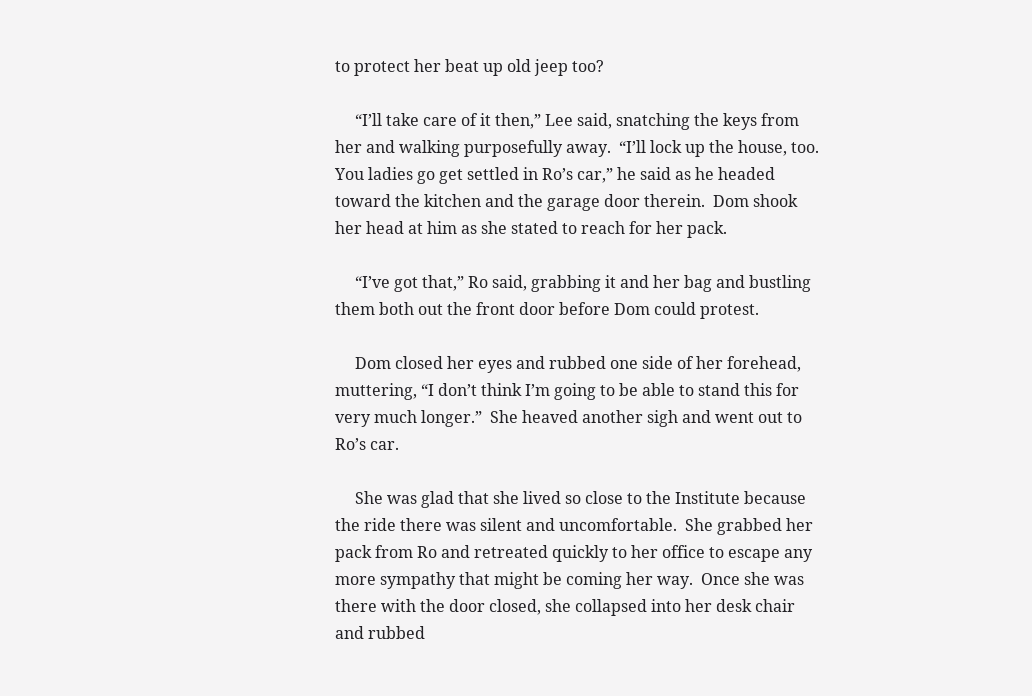to protect her beat up old jeep too?

     “I’ll take care of it then,” Lee said, snatching the keys from her and walking purposefully away.  “I’ll lock up the house, too.  You ladies go get settled in Ro’s car,” he said as he headed toward the kitchen and the garage door therein.  Dom shook her head at him as she stated to reach for her pack.

     “I’ve got that,” Ro said, grabbing it and her bag and bustling them both out the front door before Dom could protest.

     Dom closed her eyes and rubbed one side of her forehead, muttering, “I don’t think I’m going to be able to stand this for very much longer.”  She heaved another sigh and went out to Ro’s car.

     She was glad that she lived so close to the Institute because the ride there was silent and uncomfortable.  She grabbed her pack from Ro and retreated quickly to her office to escape any more sympathy that might be coming her way.  Once she was there with the door closed, she collapsed into her desk chair and rubbed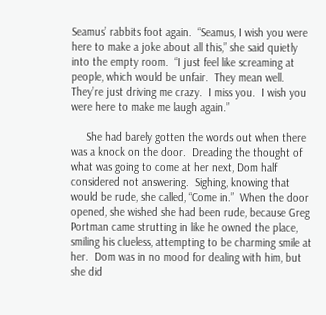Seamus’ rabbits foot again.  “Seamus, I wish you were here to make a joke about all this,” she said quietly into the empty room.  “I just feel like screaming at people, which would be unfair.  They mean well.  They’re just driving me crazy.  I miss you.  I wish you were here to make me laugh again.”

     She had barely gotten the words out when there was a knock on the door.  Dreading the thought of what was going to come at her next, Dom half considered not answering.  Sighing, knowing that would be rude, she called, “Come in.”  When the door opened, she wished she had been rude, because Greg Portman came strutting in like he owned the place, smiling his clueless, attempting to be charming smile at her.  Dom was in no mood for dealing with him, but she did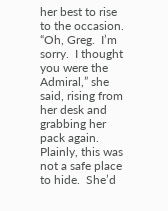her best to rise to the occasion.  “Oh, Greg.  I’m sorry.  I thought you were the Admiral,” she said, rising from her desk and grabbing her pack again.  Plainly, this was not a safe place to hide.  She’d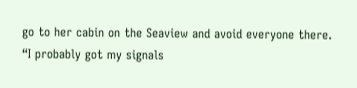go to her cabin on the Seaview and avoid everyone there.  “I probably got my signals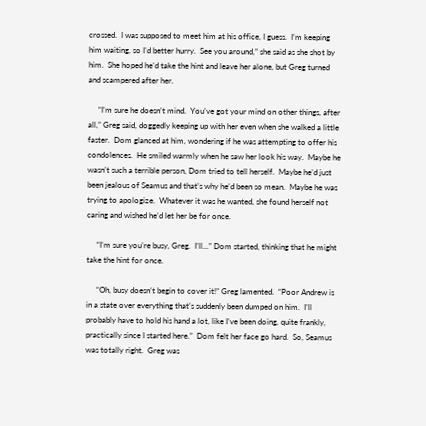crossed.  I was supposed to meet him at his office, I guess.  I’m keeping him waiting, so I’d better hurry.  See you around,” she said as she shot by him.  She hoped he’d take the hint and leave her alone, but Greg turned and scampered after her.

     “I’m sure he doesn’t mind.  You’ve got your mind on other things, after all,” Greg said, doggedly keeping up with her even when she walked a little faster.  Dom glanced at him, wondering if he was attempting to offer his condolences.  He smiled warmly when he saw her look his way.  Maybe he wasn’t such a terrible person, Dom tried to tell herself.  Maybe he’d just been jealous of Seamus and that’s why he’d been so mean.  Maybe he was trying to apologize.  Whatever it was he wanted, she found herself not caring and wished he’d let her be for once.

     “I’m sure you’re busy, Greg.  I’ll...” Dom started, thinking that he might take the hint for once.

     “Oh, busy doesn’t begin to cover it!” Greg lamented.  “Poor Andrew is in a state over everything that’s suddenly been dumped on him.  I’ll probably have to hold his hand a lot, like I’ve been doing, quite frankly, practically since I started here.”  Dom felt her face go hard.  So, Seamus was totally right.  Greg was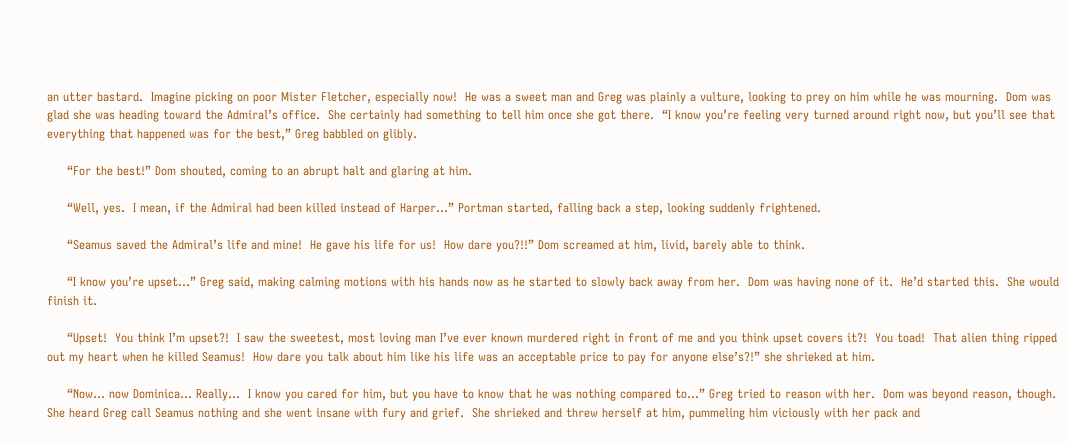an utter bastard.  Imagine picking on poor Mister Fletcher, especially now!  He was a sweet man and Greg was plainly a vulture, looking to prey on him while he was mourning.  Dom was glad she was heading toward the Admiral’s office.  She certainly had something to tell him once she got there.  “I know you’re feeling very turned around right now, but you’ll see that everything that happened was for the best,” Greg babbled on glibly.

     “For the best!” Dom shouted, coming to an abrupt halt and glaring at him.

     “Well, yes.  I mean, if the Admiral had been killed instead of Harper...” Portman started, falling back a step, looking suddenly frightened.

     “Seamus saved the Admiral’s life and mine!  He gave his life for us!  How dare you?!!” Dom screamed at him, livid, barely able to think.

     “I know you’re upset...” Greg said, making calming motions with his hands now as he started to slowly back away from her.  Dom was having none of it.  He’d started this.  She would finish it.

     “Upset!  You think I’m upset?!  I saw the sweetest, most loving man I’ve ever known murdered right in front of me and you think upset covers it?!  You toad!  That alien thing ripped out my heart when he killed Seamus!  How dare you talk about him like his life was an acceptable price to pay for anyone else’s?!” she shrieked at him.

     “Now... now Dominica... Really...  I know you cared for him, but you have to know that he was nothing compared to...” Greg tried to reason with her.  Dom was beyond reason, though.  She heard Greg call Seamus nothing and she went insane with fury and grief.  She shrieked and threw herself at him, pummeling him viciously with her pack and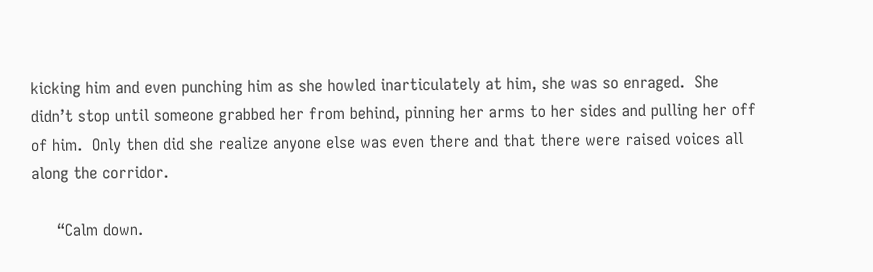kicking him and even punching him as she howled inarticulately at him, she was so enraged.  She didn’t stop until someone grabbed her from behind, pinning her arms to her sides and pulling her off of him.  Only then did she realize anyone else was even there and that there were raised voices all along the corridor.

     “Calm down.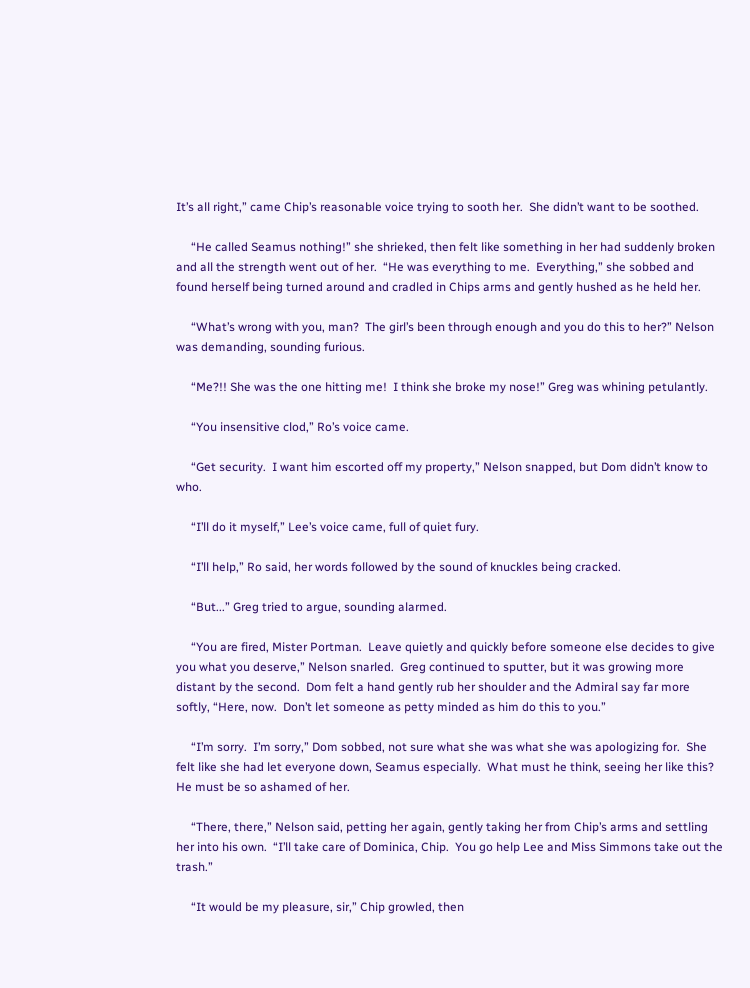It’s all right,” came Chip’s reasonable voice trying to sooth her.  She didn’t want to be soothed.

     “He called Seamus nothing!” she shrieked, then felt like something in her had suddenly broken and all the strength went out of her.  “He was everything to me.  Everything,” she sobbed and found herself being turned around and cradled in Chips arms and gently hushed as he held her.

     “What’s wrong with you, man?  The girl’s been through enough and you do this to her?” Nelson was demanding, sounding furious.

     “Me?!! She was the one hitting me!  I think she broke my nose!” Greg was whining petulantly.

     “You insensitive clod,” Ro’s voice came.

     “Get security.  I want him escorted off my property,” Nelson snapped, but Dom didn’t know to who.

     “I’ll do it myself,” Lee’s voice came, full of quiet fury.

     “I’ll help,” Ro said, her words followed by the sound of knuckles being cracked.

     “But...” Greg tried to argue, sounding alarmed.

     “You are fired, Mister Portman.  Leave quietly and quickly before someone else decides to give you what you deserve,” Nelson snarled.  Greg continued to sputter, but it was growing more distant by the second.  Dom felt a hand gently rub her shoulder and the Admiral say far more softly, “Here, now.  Don’t let someone as petty minded as him do this to you.”

     “I’m sorry.  I’m sorry,” Dom sobbed, not sure what she was what she was apologizing for.  She felt like she had let everyone down, Seamus especially.  What must he think, seeing her like this?  He must be so ashamed of her.

     “There, there,” Nelson said, petting her again, gently taking her from Chip’s arms and settling her into his own.  “I’ll take care of Dominica, Chip.  You go help Lee and Miss Simmons take out the trash.”

     “It would be my pleasure, sir,” Chip growled, then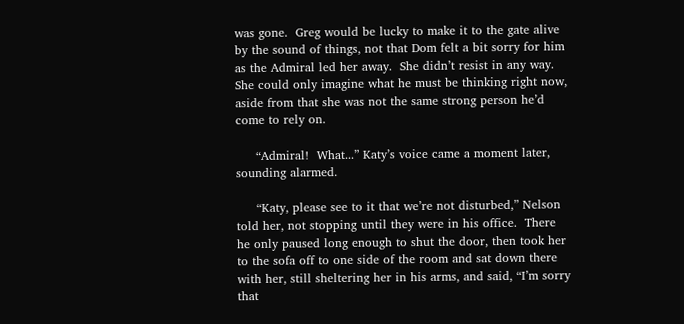was gone.  Greg would be lucky to make it to the gate alive by the sound of things, not that Dom felt a bit sorry for him as the Admiral led her away.  She didn’t resist in any way.  She could only imagine what he must be thinking right now, aside from that she was not the same strong person he’d come to rely on.

     “Admiral!  What...” Katy’s voice came a moment later, sounding alarmed.

     “Katy, please see to it that we’re not disturbed,” Nelson told her, not stopping until they were in his office.  There he only paused long enough to shut the door, then took her to the sofa off to one side of the room and sat down there with her, still sheltering her in his arms, and said, “I’m sorry that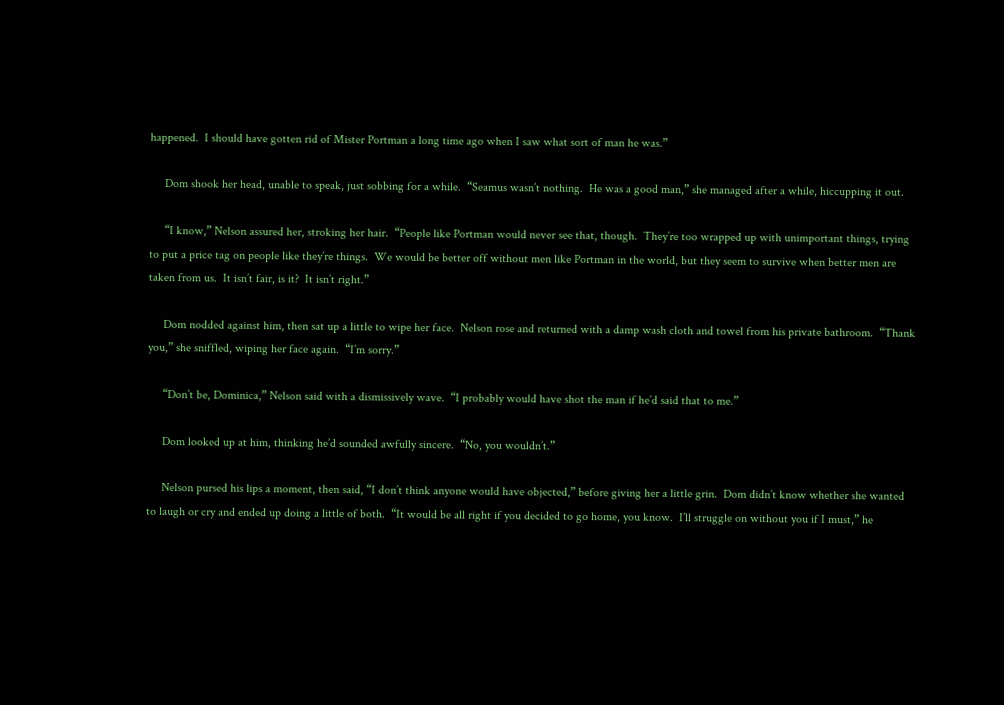happened.  I should have gotten rid of Mister Portman a long time ago when I saw what sort of man he was.”

     Dom shook her head, unable to speak, just sobbing for a while.  “Seamus wasn’t nothing.  He was a good man,” she managed after a while, hiccupping it out.

     “I know,” Nelson assured her, stroking her hair.  “People like Portman would never see that, though.  They’re too wrapped up with unimportant things, trying to put a price tag on people like they’re things.  We would be better off without men like Portman in the world, but they seem to survive when better men are taken from us.  It isn’t fair, is it?  It isn’t right.”

     Dom nodded against him, then sat up a little to wipe her face.  Nelson rose and returned with a damp wash cloth and towel from his private bathroom.  “Thank you,” she sniffled, wiping her face again.  “I’m sorry.”

     “Don’t be, Dominica,” Nelson said with a dismissively wave.  “I probably would have shot the man if he’d said that to me.”

     Dom looked up at him, thinking he’d sounded awfully sincere.  “No, you wouldn’t.”

     Nelson pursed his lips a moment, then said, “I don’t think anyone would have objected,” before giving her a little grin.  Dom didn’t know whether she wanted to laugh or cry and ended up doing a little of both.  “It would be all right if you decided to go home, you know.  I’ll struggle on without you if I must,” he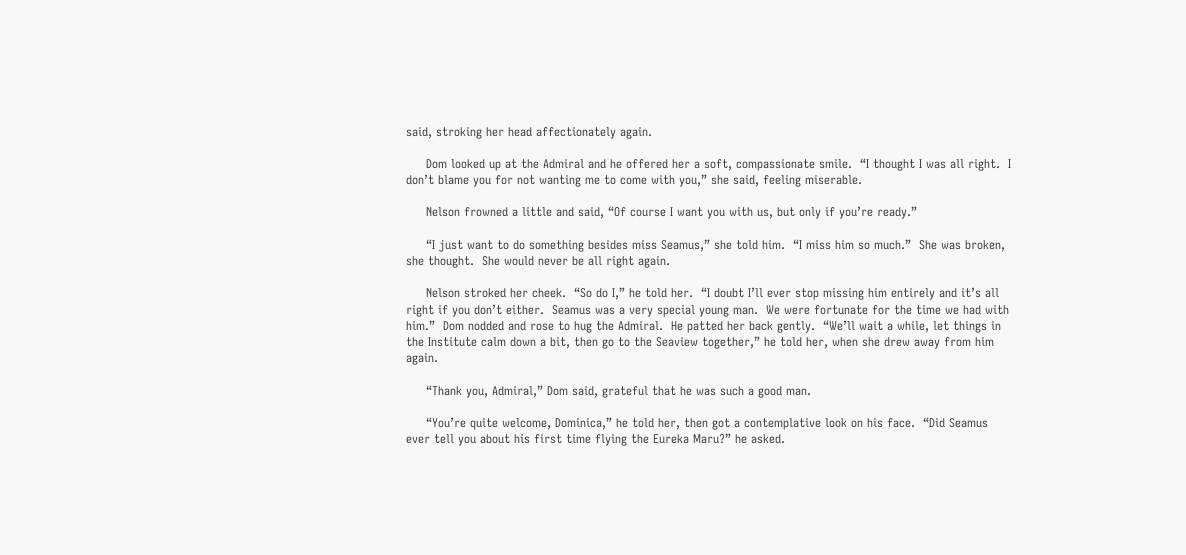said, stroking her head affectionately again.

     Dom looked up at the Admiral and he offered her a soft, compassionate smile.  “I thought I was all right.  I don’t blame you for not wanting me to come with you,” she said, feeling miserable.

     Nelson frowned a little and said, “Of course I want you with us, but only if you’re ready.”

     “I just want to do something besides miss Seamus,” she told him.  “I miss him so much.”  She was broken, she thought.  She would never be all right again.

     Nelson stroked her cheek.  “So do I,” he told her.  “I doubt I’ll ever stop missing him entirely and it’s all right if you don’t either.  Seamus was a very special young man.  We were fortunate for the time we had with him.”  Dom nodded and rose to hug the Admiral.  He patted her back gently.  “We’ll wait a while, let things in the Institute calm down a bit, then go to the Seaview together,” he told her, when she drew away from him again.

     “Thank you, Admiral,” Dom said, grateful that he was such a good man.

     “You’re quite welcome, Dominica,” he told her, then got a contemplative look on his face.  “Did Seamus ever tell you about his first time flying the Eureka Maru?” he asked.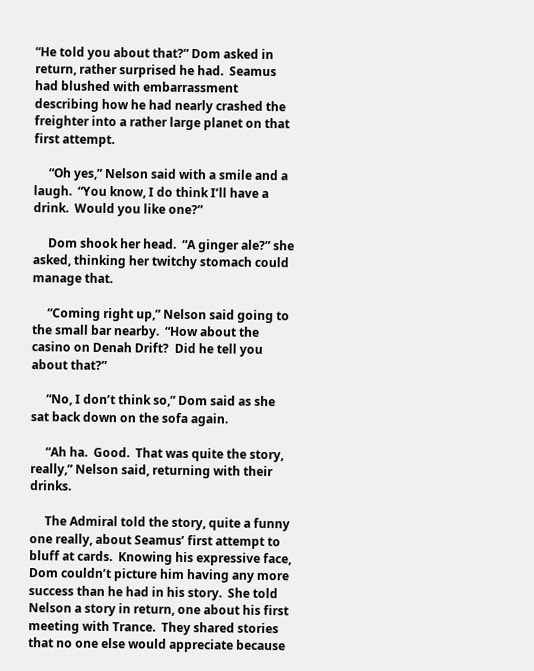“He told you about that?” Dom asked in return, rather surprised he had.  Seamus had blushed with embarrassment describing how he had nearly crashed the freighter into a rather large planet on that first attempt.

     “Oh yes,” Nelson said with a smile and a laugh.  “You know, I do think I’ll have a drink.  Would you like one?”

     Dom shook her head.  “A ginger ale?” she asked, thinking her twitchy stomach could manage that.

     “Coming right up,” Nelson said going to the small bar nearby.  “How about the casino on Denah Drift?  Did he tell you about that?”

     “No, I don’t think so,” Dom said as she sat back down on the sofa again.

     “Ah ha.  Good.  That was quite the story, really,” Nelson said, returning with their drinks.

     The Admiral told the story, quite a funny one really, about Seamus’ first attempt to bluff at cards.  Knowing his expressive face, Dom couldn’t picture him having any more success than he had in his story.  She told Nelson a story in return, one about his first meeting with Trance.  They shared stories that no one else would appreciate because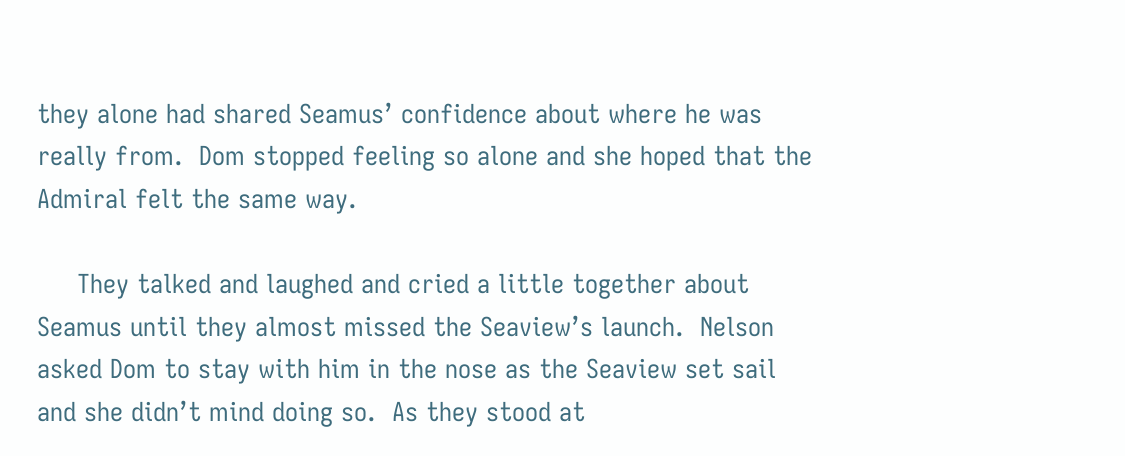they alone had shared Seamus’ confidence about where he was really from.  Dom stopped feeling so alone and she hoped that the Admiral felt the same way.

     They talked and laughed and cried a little together about Seamus until they almost missed the Seaview’s launch.  Nelson asked Dom to stay with him in the nose as the Seaview set sail and she didn’t mind doing so.  As they stood at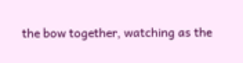the bow together, watching as the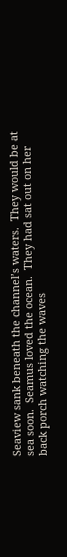Seaview sank beneath the channel’s waters.  They would be at sea soon.  Seamus loved the ocean.  They had sat out on her back porch watching the waves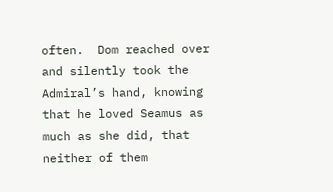often.  Dom reached over and silently took the Admiral’s hand, knowing that he loved Seamus as much as she did, that neither of them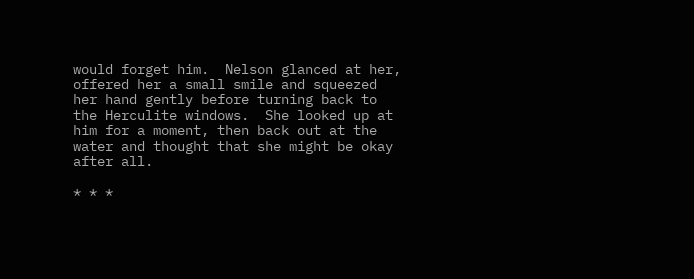would forget him.  Nelson glanced at her, offered her a small smile and squeezed her hand gently before turning back to the Herculite windows.  She looked up at him for a moment, then back out at the water and thought that she might be okay after all.

* * *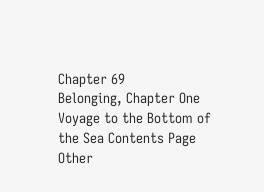Chapter 69
Belonging, Chapter One
Voyage to the Bottom of the Sea Contents Page
Other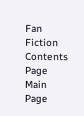Fan Fiction Contents Page
Main Page